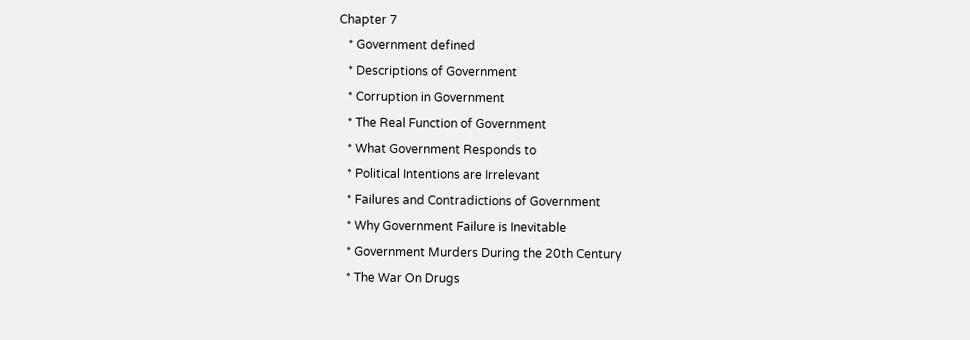Chapter 7
   * Government defined
   * Descriptions of Government
   * Corruption in Government
   * The Real Function of Government
   * What Government Responds to
   * Political Intentions are Irrelevant
   * Failures and Contradictions of Government
   * Why Government Failure is Inevitable
   * Government Murders During the 20th Century
   * The War On Drugs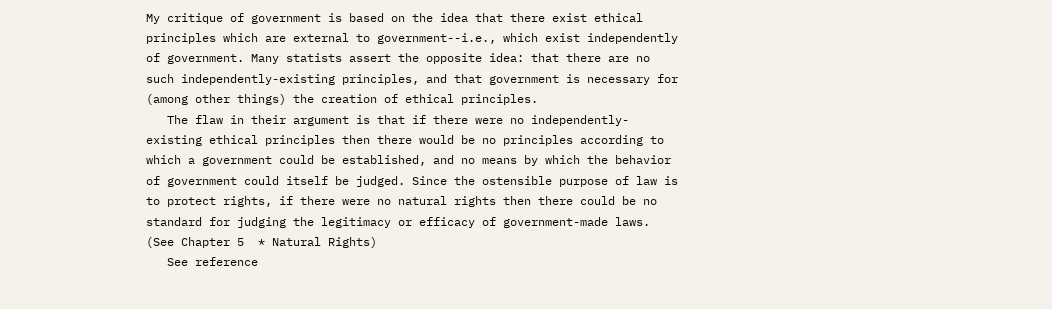My critique of government is based on the idea that there exist ethical
principles which are external to government--i.e., which exist independently
of government. Many statists assert the opposite idea: that there are no
such independently-existing principles, and that government is necessary for
(among other things) the creation of ethical principles.
   The flaw in their argument is that if there were no independently-
existing ethical principles then there would be no principles according to
which a government could be established, and no means by which the behavior
of government could itself be judged. Since the ostensible purpose of law is
to protect rights, if there were no natural rights then there could be no
standard for judging the legitimacy or efficacy of government-made laws.
(See Chapter 5  * Natural Rights)
   See reference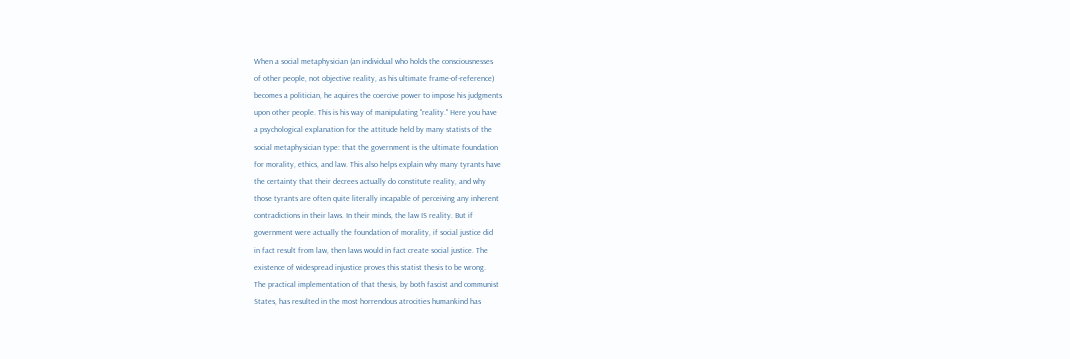When a social metaphysician (an individual who holds the consciousnesses
of other people, not objective reality, as his ultimate frame-of-reference)
becomes a politician, he aquires the coercive power to impose his judgments
upon other people. This is his way of manipulating "reality." Here you have
a psychological explanation for the attitude held by many statists of the
social metaphysician type: that the government is the ultimate foundation
for morality, ethics, and law. This also helps explain why many tyrants have
the certainty that their decrees actually do constitute reality, and why
those tyrants are often quite literally incapable of perceiving any inherent
contradictions in their laws. In their minds, the law IS reality. But if
government were actually the foundation of morality, if social justice did
in fact result from law, then laws would in fact create social justice. The
existence of widespread injustice proves this statist thesis to be wrong.
The practical implementation of that thesis, by both fascist and communist
States, has resulted in the most horrendous atrocities humankind has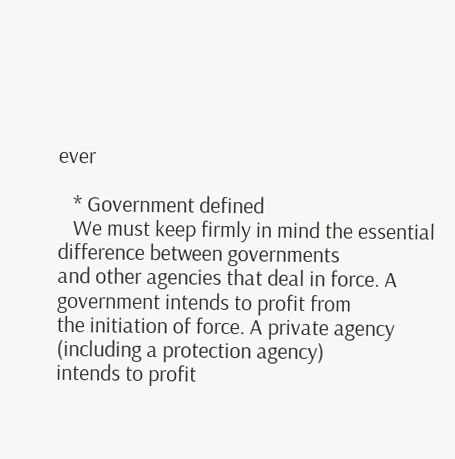ever

   * Government defined
   We must keep firmly in mind the essential difference between governments
and other agencies that deal in force. A government intends to profit from
the initiation of force. A private agency (including a protection agency)
intends to profit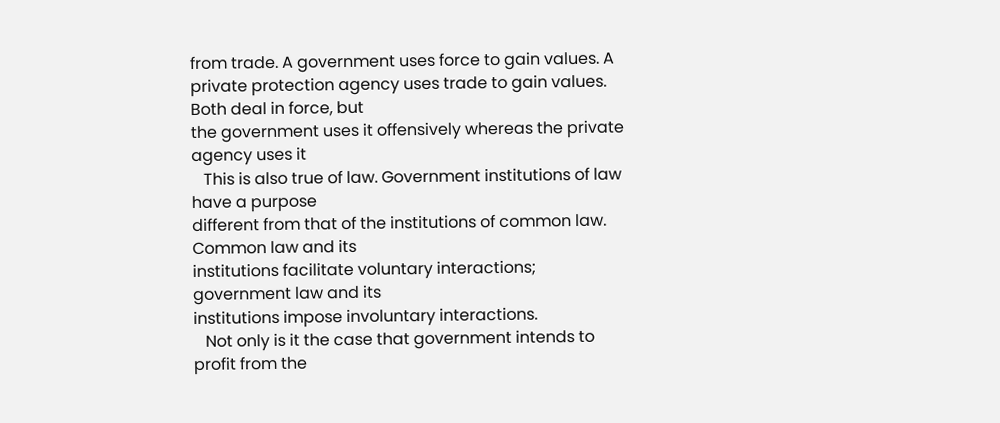from trade. A government uses force to gain values. A
private protection agency uses trade to gain values. Both deal in force, but
the government uses it offensively whereas the private agency uses it
   This is also true of law. Government institutions of law have a purpose
different from that of the institutions of common law. Common law and its
institutions facilitate voluntary interactions; government law and its
institutions impose involuntary interactions.
   Not only is it the case that government intends to profit from the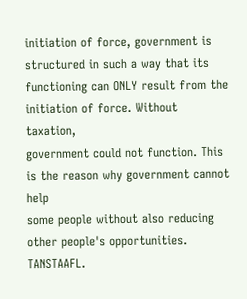initiation of force, government is structured in such a way that its
functioning can ONLY result from the initiation of force. Without taxation,
government could not function. This is the reason why government cannot help
some people without also reducing other people's opportunities. TANSTAAFL.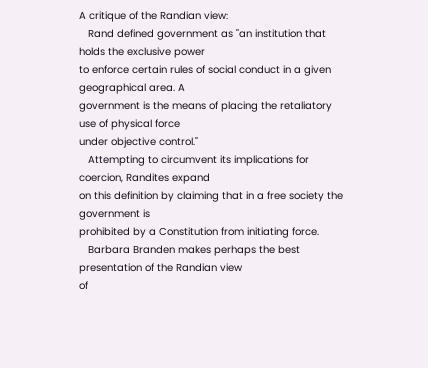A critique of the Randian view:
   Rand defined government as "an institution that holds the exclusive power
to enforce certain rules of social conduct in a given geographical area. A
government is the means of placing the retaliatory use of physical force
under objective control."
   Attempting to circumvent its implications for coercion, Randites expand
on this definition by claiming that in a free society the government is
prohibited by a Constitution from initiating force.
   Barbara Branden makes perhaps the best presentation of the Randian view
of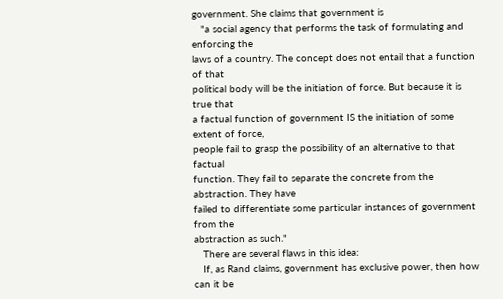government. She claims that government is
   "a social agency that performs the task of formulating and enforcing the
laws of a country. The concept does not entail that a function of that
political body will be the initiation of force. But because it is true that
a factual function of government IS the initiation of some extent of force,
people fail to grasp the possibility of an alternative to that factual
function. They fail to separate the concrete from the abstraction. They have
failed to differentiate some particular instances of government from the
abstraction as such."
   There are several flaws in this idea:
   If, as Rand claims, government has exclusive power, then how can it be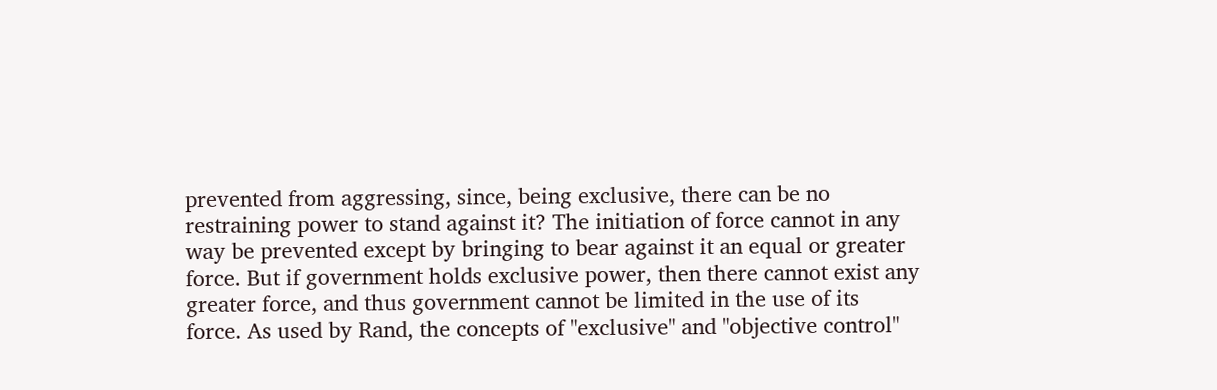prevented from aggressing, since, being exclusive, there can be no
restraining power to stand against it? The initiation of force cannot in any
way be prevented except by bringing to bear against it an equal or greater
force. But if government holds exclusive power, then there cannot exist any
greater force, and thus government cannot be limited in the use of its
force. As used by Rand, the concepts of "exclusive" and "objective control"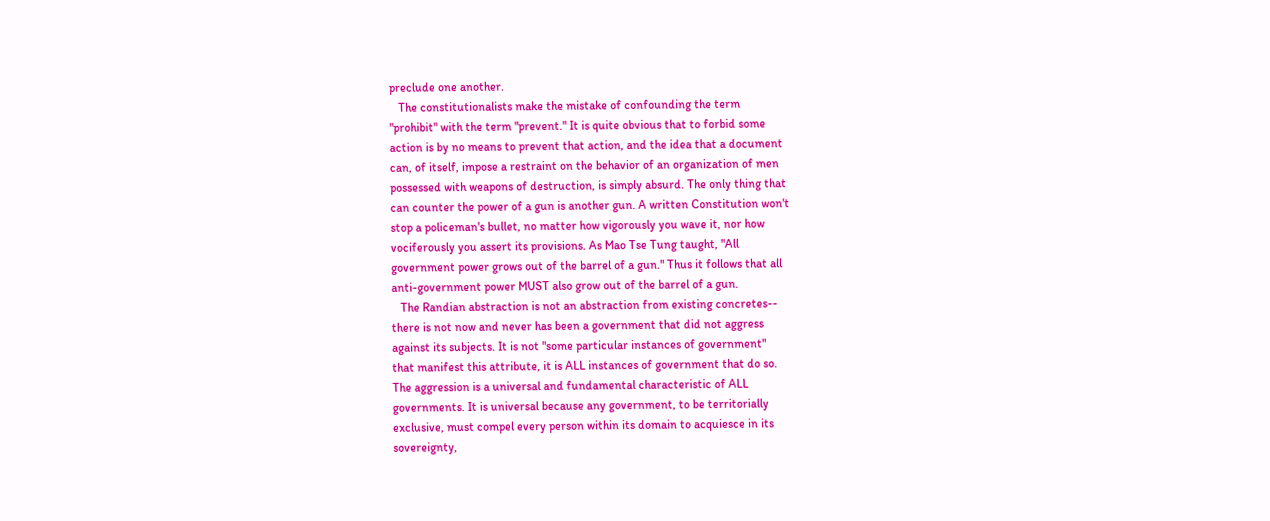preclude one another.
   The constitutionalists make the mistake of confounding the term
"prohibit" with the term "prevent." It is quite obvious that to forbid some
action is by no means to prevent that action, and the idea that a document
can, of itself, impose a restraint on the behavior of an organization of men
possessed with weapons of destruction, is simply absurd. The only thing that
can counter the power of a gun is another gun. A written Constitution won't
stop a policeman's bullet, no matter how vigorously you wave it, nor how
vociferously you assert its provisions. As Mao Tse Tung taught, "All
government power grows out of the barrel of a gun." Thus it follows that all
anti-government power MUST also grow out of the barrel of a gun.
   The Randian abstraction is not an abstraction from existing concretes--
there is not now and never has been a government that did not aggress
against its subjects. It is not "some particular instances of government"
that manifest this attribute, it is ALL instances of government that do so.
The aggression is a universal and fundamental characteristic of ALL
governments. It is universal because any government, to be territorially
exclusive, must compel every person within its domain to acquiesce in its
sovereignty,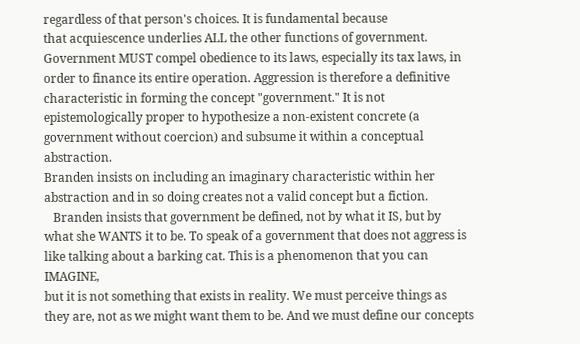regardless of that person's choices. It is fundamental because
that acquiescence underlies ALL the other functions of government.
Government MUST compel obedience to its laws, especially its tax laws, in
order to finance its entire operation. Aggression is therefore a definitive
characteristic in forming the concept "government." It is not
epistemologically proper to hypothesize a non-existent concrete (a
government without coercion) and subsume it within a conceptual abstraction.
Branden insists on including an imaginary characteristic within her
abstraction and in so doing creates not a valid concept but a fiction.
   Branden insists that government be defined, not by what it IS, but by
what she WANTS it to be. To speak of a government that does not aggress is
like talking about a barking cat. This is a phenomenon that you can IMAGINE,
but it is not something that exists in reality. We must perceive things as
they are, not as we might want them to be. And we must define our concepts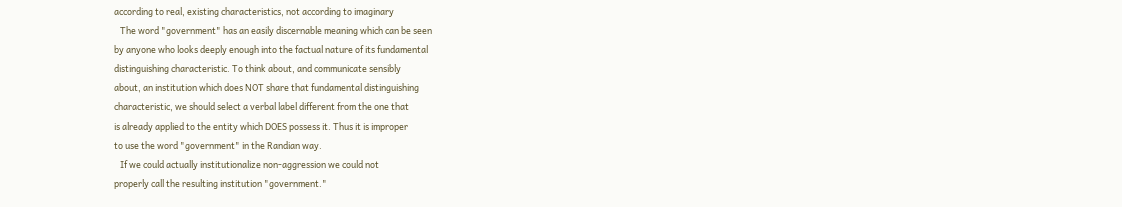according to real, existing characteristics, not according to imaginary
   The word "government" has an easily discernable meaning which can be seen
by anyone who looks deeply enough into the factual nature of its fundamental
distinguishing characteristic. To think about, and communicate sensibly
about, an institution which does NOT share that fundamental distinguishing
characteristic, we should select a verbal label different from the one that
is already applied to the entity which DOES possess it. Thus it is improper
to use the word "government" in the Randian way.
   If we could actually institutionalize non-aggression we could not
properly call the resulting institution "government."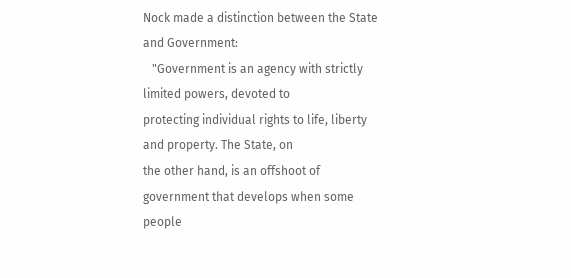Nock made a distinction between the State and Government:
   "Government is an agency with strictly limited powers, devoted to
protecting individual rights to life, liberty and property. The State, on
the other hand, is an offshoot of government that develops when some people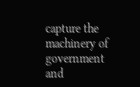capture the machinery of government and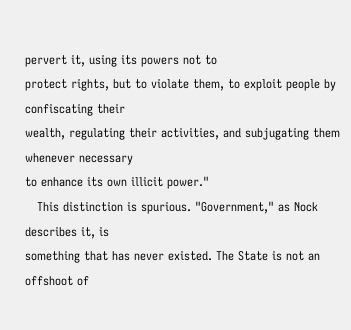pervert it, using its powers not to
protect rights, but to violate them, to exploit people by confiscating their
wealth, regulating their activities, and subjugating them whenever necessary
to enhance its own illicit power."
   This distinction is spurious. "Government," as Nock describes it, is
something that has never existed. The State is not an offshoot of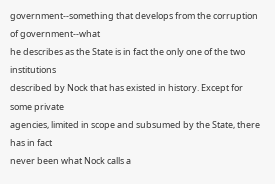government--something that develops from the corruption of government--what
he describes as the State is in fact the only one of the two institutions
described by Nock that has existed in history. Except for some private
agencies, limited in scope and subsumed by the State, there has in fact
never been what Nock calls a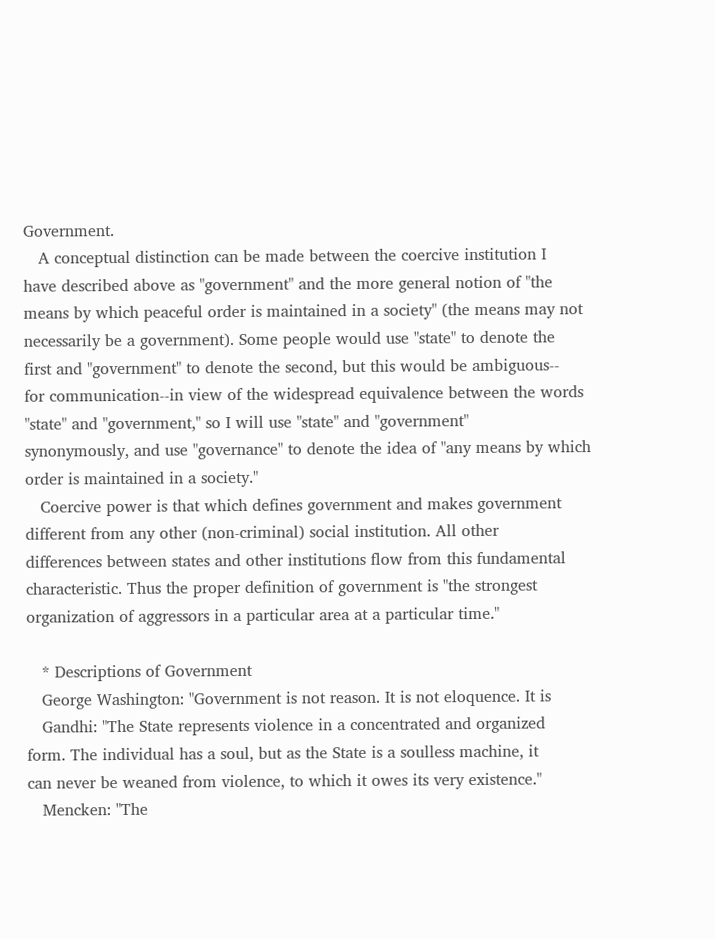Government.
   A conceptual distinction can be made between the coercive institution I
have described above as "government" and the more general notion of "the
means by which peaceful order is maintained in a society" (the means may not
necessarily be a government). Some people would use "state" to denote the
first and "government" to denote the second, but this would be ambiguous--
for communication--in view of the widespread equivalence between the words
"state" and "government," so I will use "state" and "government"
synonymously, and use "governance" to denote the idea of "any means by which
order is maintained in a society."
   Coercive power is that which defines government and makes government
different from any other (non-criminal) social institution. All other
differences between states and other institutions flow from this fundamental
characteristic. Thus the proper definition of government is "the strongest
organization of aggressors in a particular area at a particular time."

   * Descriptions of Government
   George Washington: "Government is not reason. It is not eloquence. It is
   Gandhi: "The State represents violence in a concentrated and organized
form. The individual has a soul, but as the State is a soulless machine, it
can never be weaned from violence, to which it owes its very existence."
   Mencken: "The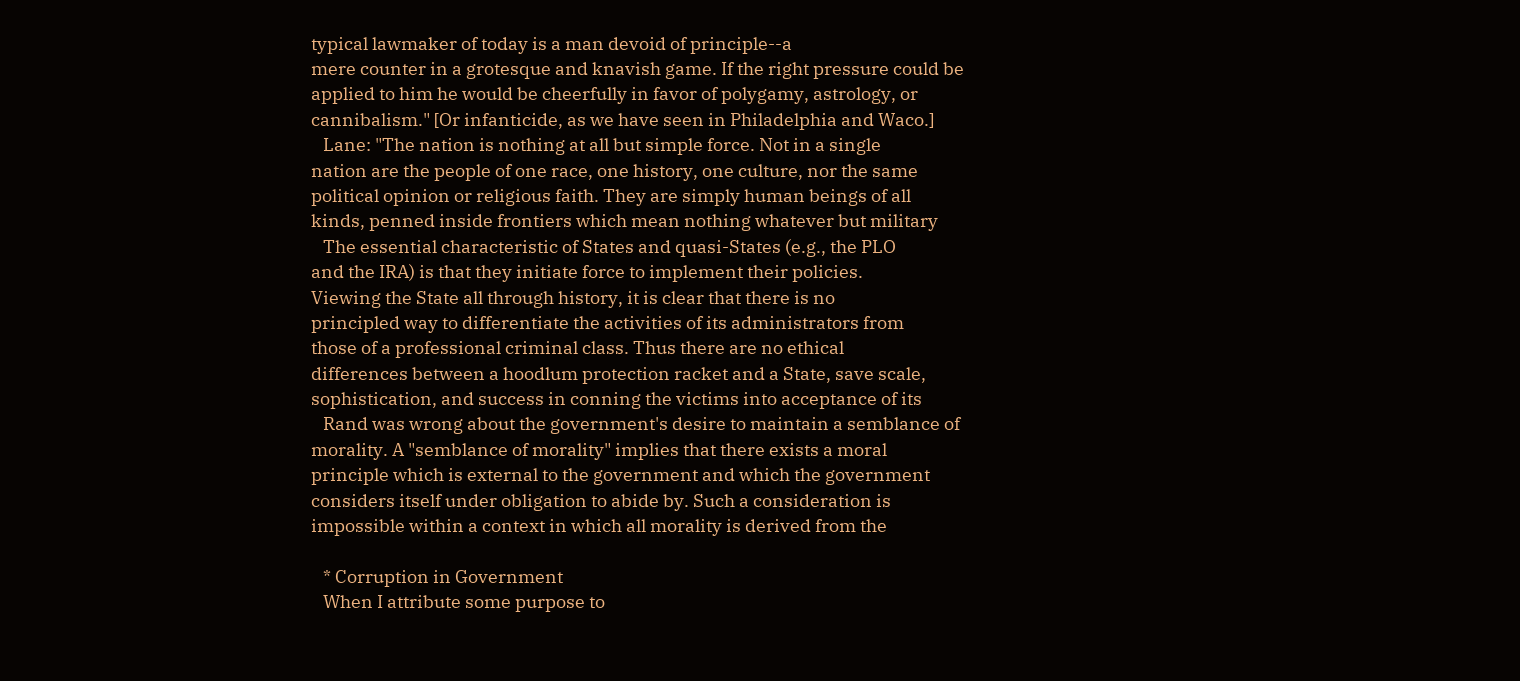typical lawmaker of today is a man devoid of principle--a
mere counter in a grotesque and knavish game. If the right pressure could be
applied to him he would be cheerfully in favor of polygamy, astrology, or
cannibalism." [Or infanticide, as we have seen in Philadelphia and Waco.]
   Lane: "The nation is nothing at all but simple force. Not in a single
nation are the people of one race, one history, one culture, nor the same
political opinion or religious faith. They are simply human beings of all
kinds, penned inside frontiers which mean nothing whatever but military
   The essential characteristic of States and quasi-States (e.g., the PLO
and the IRA) is that they initiate force to implement their policies.
Viewing the State all through history, it is clear that there is no
principled way to differentiate the activities of its administrators from
those of a professional criminal class. Thus there are no ethical
differences between a hoodlum protection racket and a State, save scale,
sophistication, and success in conning the victims into acceptance of its
   Rand was wrong about the government's desire to maintain a semblance of
morality. A "semblance of morality" implies that there exists a moral
principle which is external to the government and which the government
considers itself under obligation to abide by. Such a consideration is
impossible within a context in which all morality is derived from the

   * Corruption in Government
   When I attribute some purpose to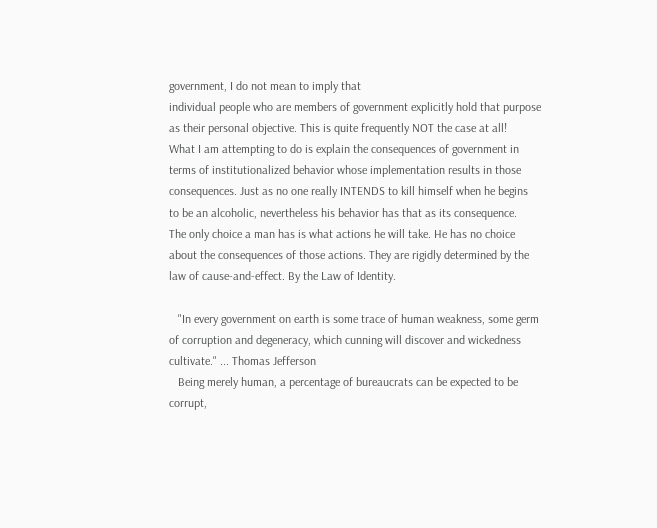government, I do not mean to imply that
individual people who are members of government explicitly hold that purpose
as their personal objective. This is quite frequently NOT the case at all!
What I am attempting to do is explain the consequences of government in
terms of institutionalized behavior whose implementation results in those
consequences. Just as no one really INTENDS to kill himself when he begins
to be an alcoholic, nevertheless his behavior has that as its consequence.
The only choice a man has is what actions he will take. He has no choice
about the consequences of those actions. They are rigidly determined by the
law of cause-and-effect. By the Law of Identity.

   "In every government on earth is some trace of human weakness, some germ
of corruption and degeneracy, which cunning will discover and wickedness
cultivate." ... Thomas Jefferson
   Being merely human, a percentage of bureaucrats can be expected to be
corrupt,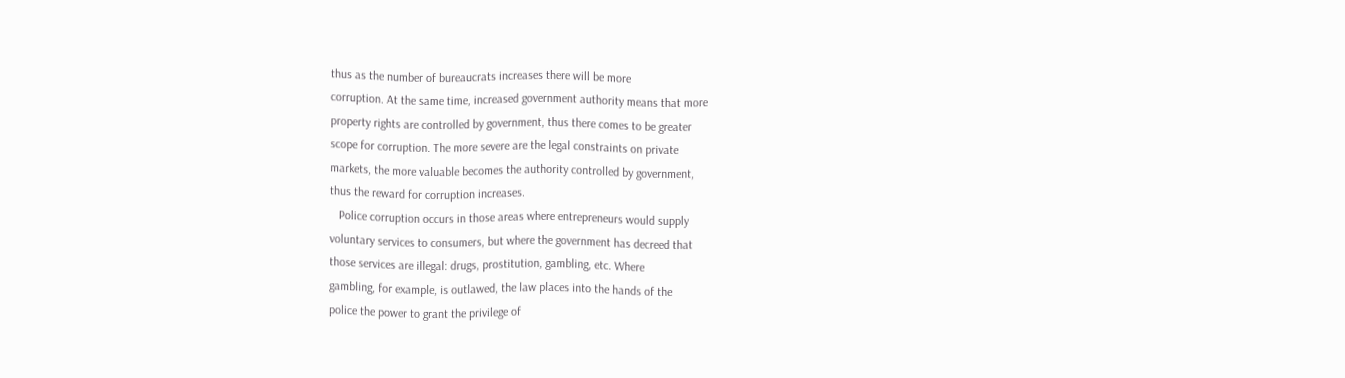thus as the number of bureaucrats increases there will be more
corruption. At the same time, increased government authority means that more
property rights are controlled by government, thus there comes to be greater
scope for corruption. The more severe are the legal constraints on private
markets, the more valuable becomes the authority controlled by government,
thus the reward for corruption increases.
   Police corruption occurs in those areas where entrepreneurs would supply
voluntary services to consumers, but where the government has decreed that
those services are illegal: drugs, prostitution, gambling, etc. Where
gambling, for example, is outlawed, the law places into the hands of the
police the power to grant the privilege of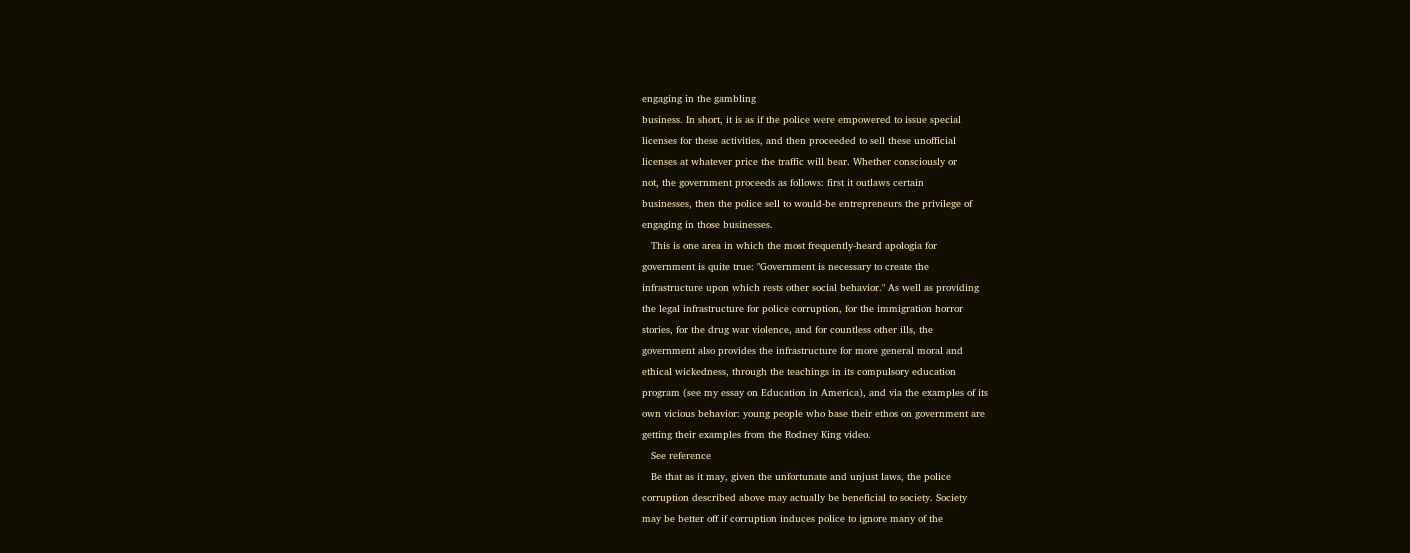engaging in the gambling
business. In short, it is as if the police were empowered to issue special
licenses for these activities, and then proceeded to sell these unofficial
licenses at whatever price the traffic will bear. Whether consciously or
not, the government proceeds as follows: first it outlaws certain
businesses, then the police sell to would-be entrepreneurs the privilege of
engaging in those businesses.
   This is one area in which the most frequently-heard apologia for
government is quite true: "Government is necessary to create the
infrastructure upon which rests other social behavior." As well as providing
the legal infrastructure for police corruption, for the immigration horror
stories, for the drug war violence, and for countless other ills, the
government also provides the infrastructure for more general moral and
ethical wickedness, through the teachings in its compulsory education
program (see my essay on Education in America), and via the examples of its
own vicious behavior: young people who base their ethos on government are
getting their examples from the Rodney King video.
   See reference
   Be that as it may, given the unfortunate and unjust laws, the police
corruption described above may actually be beneficial to society. Society
may be better off if corruption induces police to ignore many of the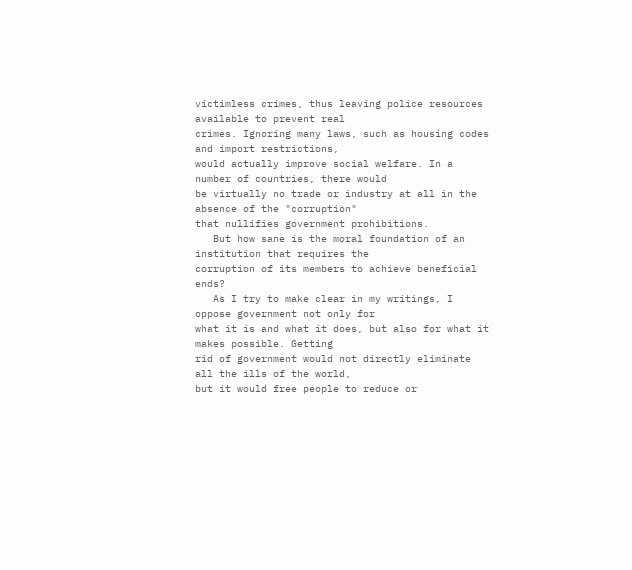victimless crimes, thus leaving police resources available to prevent real
crimes. Ignoring many laws, such as housing codes and import restrictions,
would actually improve social welfare. In a number of countries, there would
be virtually no trade or industry at all in the absence of the "corruption"
that nullifies government prohibitions.
   But how sane is the moral foundation of an institution that requires the
corruption of its members to achieve beneficial ends?
   As I try to make clear in my writings, I oppose government not only for
what it is and what it does, but also for what it makes possible. Getting
rid of government would not directly eliminate all the ills of the world,
but it would free people to reduce or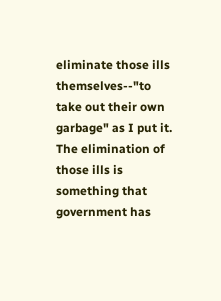eliminate those ills themselves--"to
take out their own garbage" as I put it. The elimination of those ills is
something that government has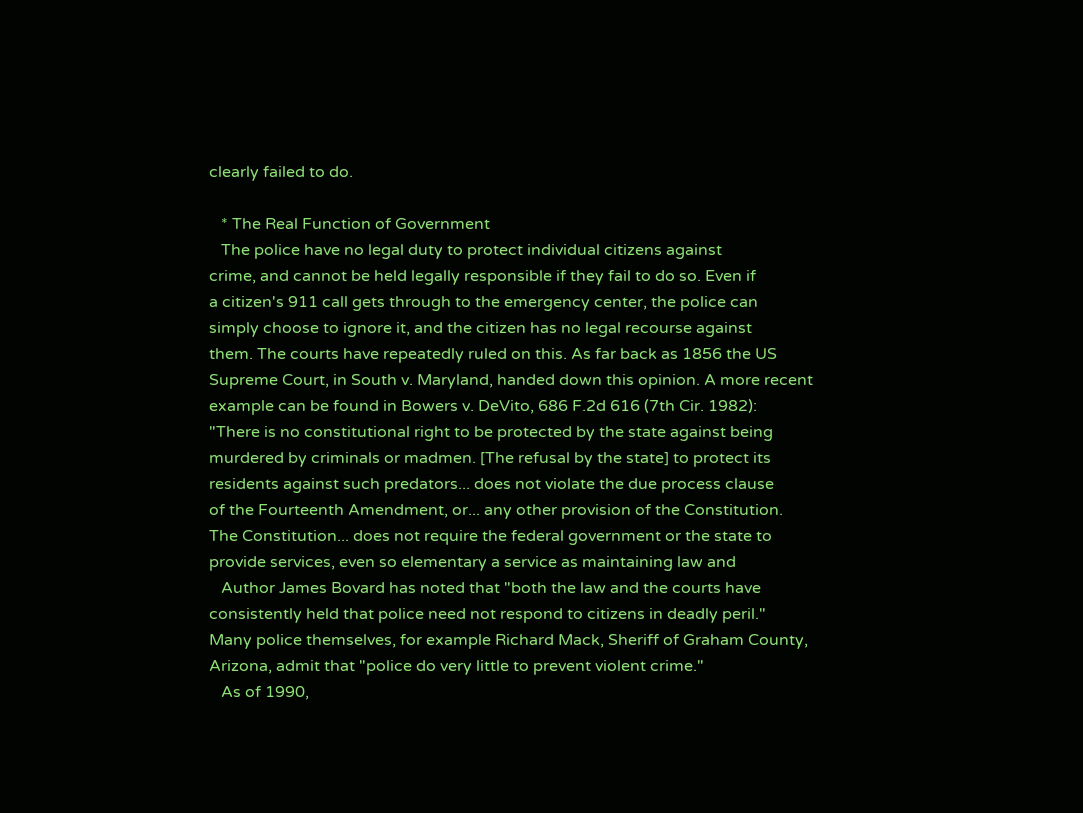clearly failed to do.

   * The Real Function of Government
   The police have no legal duty to protect individual citizens against
crime, and cannot be held legally responsible if they fail to do so. Even if
a citizen's 911 call gets through to the emergency center, the police can
simply choose to ignore it, and the citizen has no legal recourse against
them. The courts have repeatedly ruled on this. As far back as 1856 the US
Supreme Court, in South v. Maryland, handed down this opinion. A more recent
example can be found in Bowers v. DeVito, 686 F.2d 616 (7th Cir. 1982):
"There is no constitutional right to be protected by the state against being
murdered by criminals or madmen. [The refusal by the state] to protect its
residents against such predators... does not violate the due process clause
of the Fourteenth Amendment, or... any other provision of the Constitution.
The Constitution... does not require the federal government or the state to
provide services, even so elementary a service as maintaining law and
   Author James Bovard has noted that "both the law and the courts have
consistently held that police need not respond to citizens in deadly peril."
Many police themselves, for example Richard Mack, Sheriff of Graham County,
Arizona, admit that "police do very little to prevent violent crime."
   As of 1990,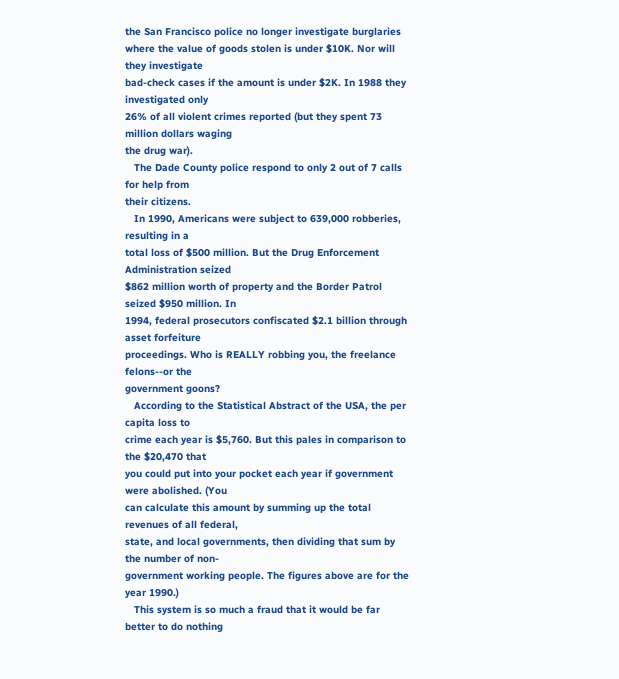the San Francisco police no longer investigate burglaries
where the value of goods stolen is under $10K. Nor will they investigate
bad-check cases if the amount is under $2K. In 1988 they investigated only
26% of all violent crimes reported (but they spent 73 million dollars waging
the drug war).
   The Dade County police respond to only 2 out of 7 calls for help from
their citizens.
   In 1990, Americans were subject to 639,000 robberies, resulting in a
total loss of $500 million. But the Drug Enforcement Administration seized
$862 million worth of property and the Border Patrol seized $950 million. In
1994, federal prosecutors confiscated $2.1 billion through asset forfeiture
proceedings. Who is REALLY robbing you, the freelance felons--or the
government goons?
   According to the Statistical Abstract of the USA, the per capita loss to
crime each year is $5,760. But this pales in comparison to the $20,470 that
you could put into your pocket each year if government were abolished. (You
can calculate this amount by summing up the total revenues of all federal,
state, and local governments, then dividing that sum by the number of non-
government working people. The figures above are for the year 1990.)
   This system is so much a fraud that it would be far better to do nothing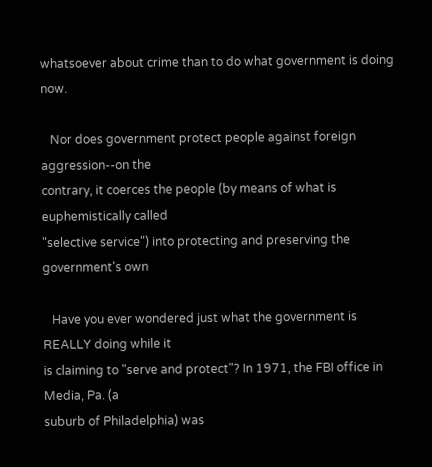whatsoever about crime than to do what government is doing now.

   Nor does government protect people against foreign aggression--on the
contrary, it coerces the people (by means of what is euphemistically called
"selective service") into protecting and preserving the government's own

   Have you ever wondered just what the government is REALLY doing while it
is claiming to "serve and protect"? In 1971, the FBI office in Media, Pa. (a
suburb of Philadelphia) was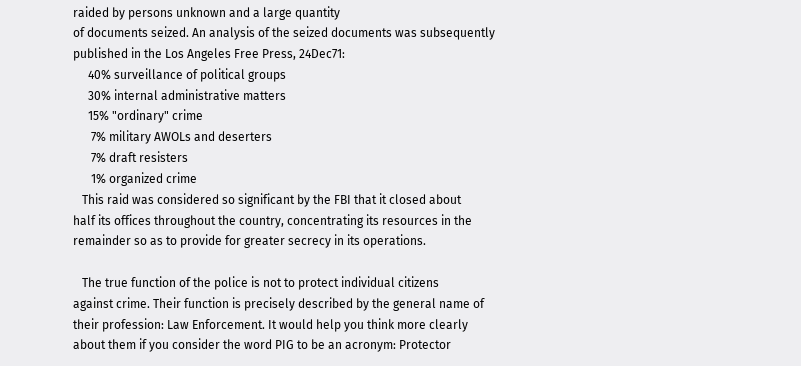raided by persons unknown and a large quantity
of documents seized. An analysis of the seized documents was subsequently
published in the Los Angeles Free Press, 24Dec71:
     40% surveillance of political groups
     30% internal administrative matters
     15% "ordinary" crime
      7% military AWOLs and deserters
      7% draft resisters
      1% organized crime
   This raid was considered so significant by the FBI that it closed about
half its offices throughout the country, concentrating its resources in the
remainder so as to provide for greater secrecy in its operations.

   The true function of the police is not to protect individual citizens
against crime. Their function is precisely described by the general name of
their profession: Law Enforcement. It would help you think more clearly
about them if you consider the word PIG to be an acronym: Protector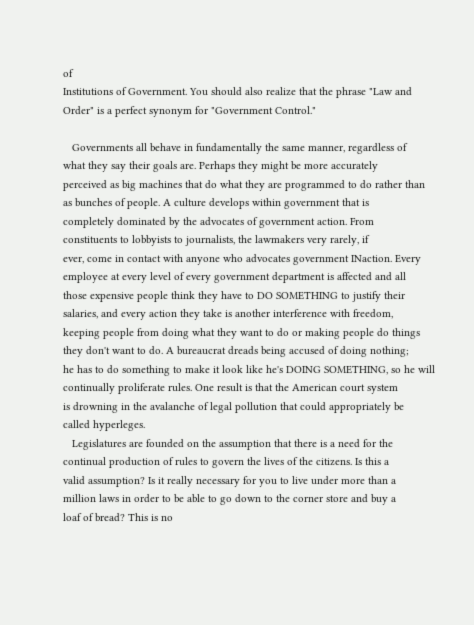of
Institutions of Government. You should also realize that the phrase "Law and
Order" is a perfect synonym for "Government Control."

   Governments all behave in fundamentally the same manner, regardless of
what they say their goals are. Perhaps they might be more accurately
perceived as big machines that do what they are programmed to do rather than
as bunches of people. A culture develops within government that is
completely dominated by the advocates of government action. From
constituents to lobbyists to journalists, the lawmakers very rarely, if
ever, come in contact with anyone who advocates government INaction. Every
employee at every level of every government department is affected and all
those expensive people think they have to DO SOMETHING to justify their
salaries, and every action they take is another interference with freedom,
keeping people from doing what they want to do or making people do things
they don't want to do. A bureaucrat dreads being accused of doing nothing;
he has to do something to make it look like he's DOING SOMETHING, so he will
continually proliferate rules. One result is that the American court system
is drowning in the avalanche of legal pollution that could appropriately be
called hyperleges.
   Legislatures are founded on the assumption that there is a need for the
continual production of rules to govern the lives of the citizens. Is this a
valid assumption? Is it really necessary for you to live under more than a
million laws in order to be able to go down to the corner store and buy a
loaf of bread? This is no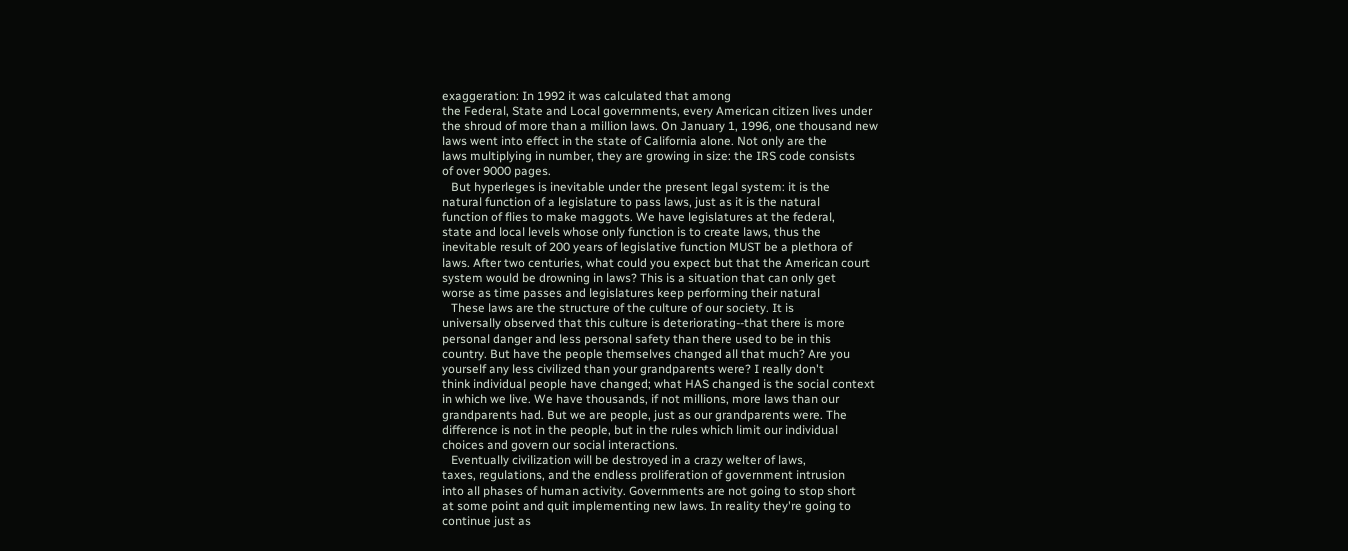exaggeration: In 1992 it was calculated that among
the Federal, State and Local governments, every American citizen lives under
the shroud of more than a million laws. On January 1, 1996, one thousand new
laws went into effect in the state of California alone. Not only are the
laws multiplying in number, they are growing in size: the IRS code consists
of over 9000 pages.
   But hyperleges is inevitable under the present legal system: it is the
natural function of a legislature to pass laws, just as it is the natural
function of flies to make maggots. We have legislatures at the federal,
state and local levels whose only function is to create laws, thus the
inevitable result of 200 years of legislative function MUST be a plethora of
laws. After two centuries, what could you expect but that the American court
system would be drowning in laws? This is a situation that can only get
worse as time passes and legislatures keep performing their natural
   These laws are the structure of the culture of our society. It is
universally observed that this culture is deteriorating--that there is more
personal danger and less personal safety than there used to be in this
country. But have the people themselves changed all that much? Are you
yourself any less civilized than your grandparents were? I really don't
think individual people have changed; what HAS changed is the social context
in which we live. We have thousands, if not millions, more laws than our
grandparents had. But we are people, just as our grandparents were. The
difference is not in the people, but in the rules which limit our individual
choices and govern our social interactions.
   Eventually civilization will be destroyed in a crazy welter of laws,
taxes, regulations, and the endless proliferation of government intrusion
into all phases of human activity. Governments are not going to stop short
at some point and quit implementing new laws. In reality they're going to
continue just as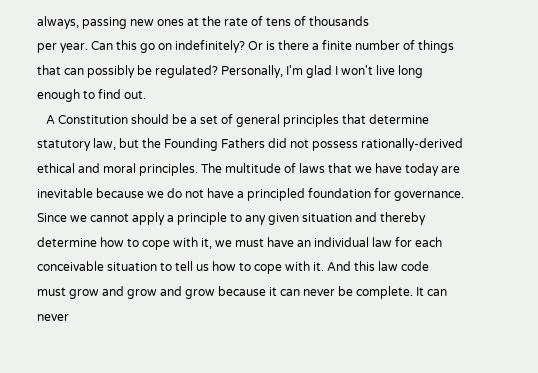always, passing new ones at the rate of tens of thousands
per year. Can this go on indefinitely? Or is there a finite number of things
that can possibly be regulated? Personally, I'm glad I won't live long
enough to find out.
   A Constitution should be a set of general principles that determine
statutory law, but the Founding Fathers did not possess rationally-derived
ethical and moral principles. The multitude of laws that we have today are
inevitable because we do not have a principled foundation for governance.
Since we cannot apply a principle to any given situation and thereby
determine how to cope with it, we must have an individual law for each
conceivable situation to tell us how to cope with it. And this law code
must grow and grow and grow because it can never be complete. It can never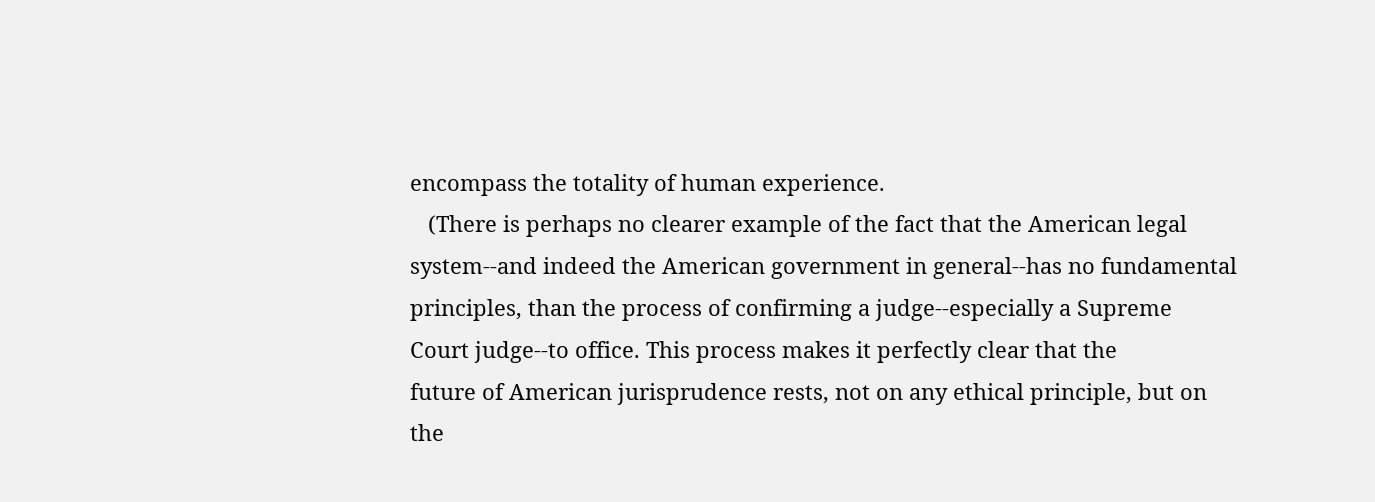encompass the totality of human experience.
   (There is perhaps no clearer example of the fact that the American legal
system--and indeed the American government in general--has no fundamental
principles, than the process of confirming a judge--especially a Supreme
Court judge--to office. This process makes it perfectly clear that the
future of American jurisprudence rests, not on any ethical principle, but on
the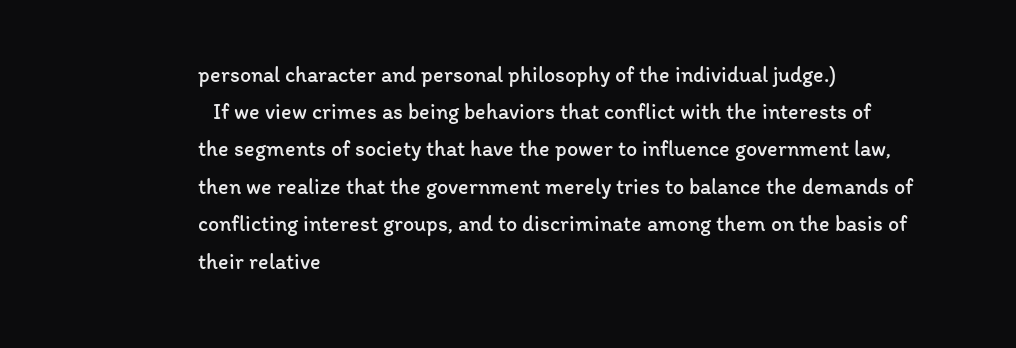personal character and personal philosophy of the individual judge.)
   If we view crimes as being behaviors that conflict with the interests of
the segments of society that have the power to influence government law,
then we realize that the government merely tries to balance the demands of
conflicting interest groups, and to discriminate among them on the basis of
their relative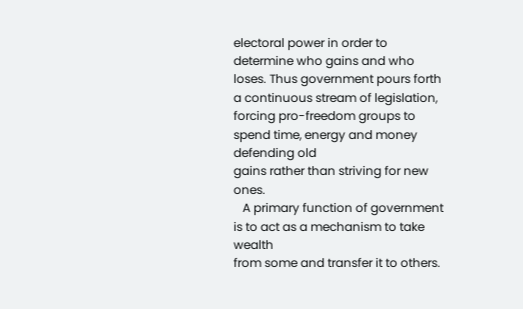electoral power in order to determine who gains and who
loses. Thus government pours forth a continuous stream of legislation,
forcing pro-freedom groups to spend time, energy and money defending old
gains rather than striving for new ones.
   A primary function of government is to act as a mechanism to take wealth
from some and transfer it to others.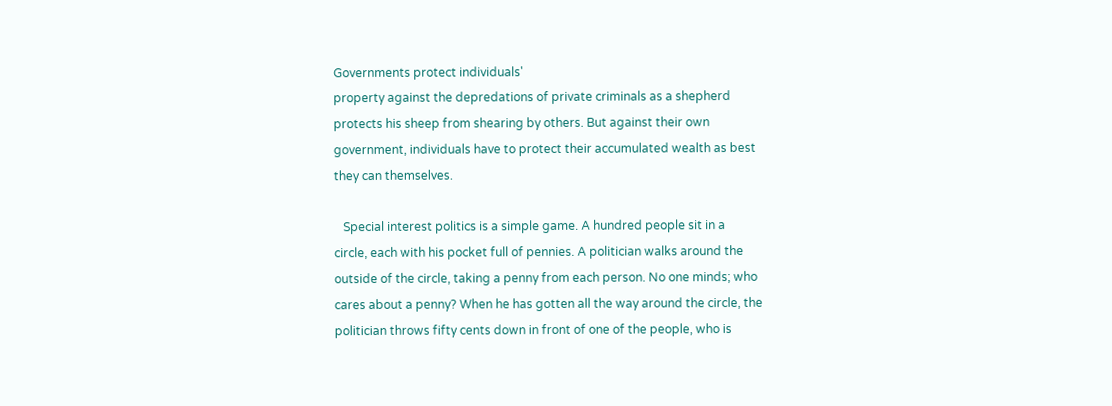Governments protect individuals'
property against the depredations of private criminals as a shepherd
protects his sheep from shearing by others. But against their own
government, individuals have to protect their accumulated wealth as best
they can themselves.

   Special interest politics is a simple game. A hundred people sit in a
circle, each with his pocket full of pennies. A politician walks around the
outside of the circle, taking a penny from each person. No one minds; who
cares about a penny? When he has gotten all the way around the circle, the
politician throws fifty cents down in front of one of the people, who is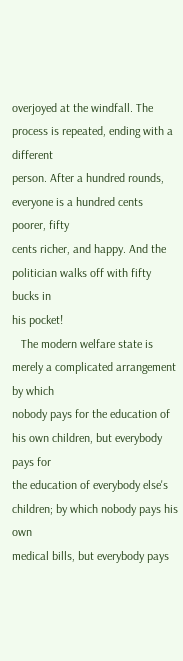overjoyed at the windfall. The process is repeated, ending with a different
person. After a hundred rounds, everyone is a hundred cents poorer, fifty
cents richer, and happy. And the politician walks off with fifty bucks in
his pocket!
   The modern welfare state is merely a complicated arrangement by which
nobody pays for the education of his own children, but everybody pays for
the education of everybody else's children; by which nobody pays his own
medical bills, but everybody pays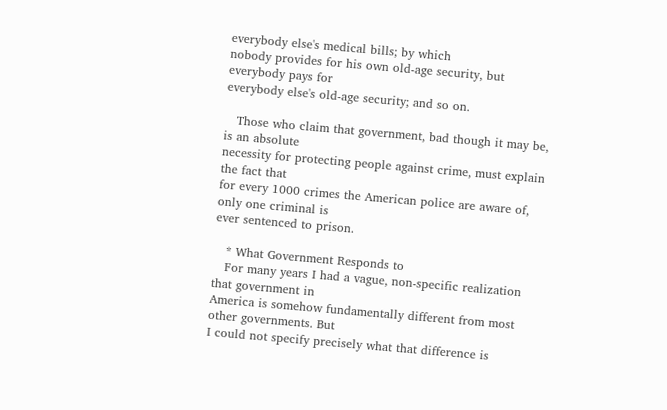everybody else's medical bills; by which
nobody provides for his own old-age security, but everybody pays for
everybody else's old-age security; and so on.

   Those who claim that government, bad though it may be, is an absolute
necessity for protecting people against crime, must explain the fact that
for every 1000 crimes the American police are aware of, only one criminal is
ever sentenced to prison.

   * What Government Responds to
   For many years I had a vague, non-specific realization that government in
America is somehow fundamentally different from most other governments. But
I could not specify precisely what that difference is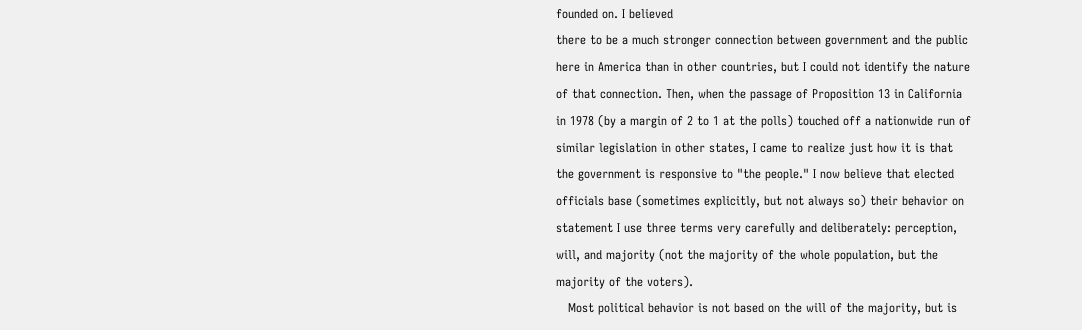founded on. I believed
there to be a much stronger connection between government and the public
here in America than in other countries, but I could not identify the nature
of that connection. Then, when the passage of Proposition 13 in California
in 1978 (by a margin of 2 to 1 at the polls) touched off a nationwide run of
similar legislation in other states, I came to realize just how it is that
the government is responsive to "the people." I now believe that elected
officials base (sometimes explicitly, but not always so) their behavior on
statement I use three terms very carefully and deliberately: perception,
will, and majority (not the majority of the whole population, but the
majority of the voters).
   Most political behavior is not based on the will of the majority, but is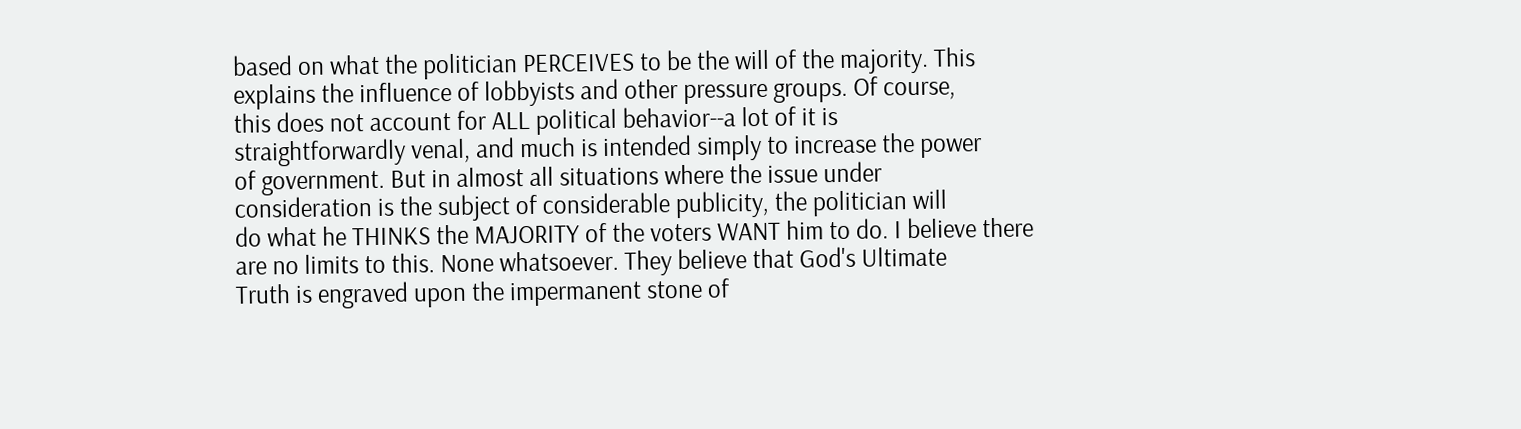based on what the politician PERCEIVES to be the will of the majority. This
explains the influence of lobbyists and other pressure groups. Of course,
this does not account for ALL political behavior--a lot of it is
straightforwardly venal, and much is intended simply to increase the power
of government. But in almost all situations where the issue under
consideration is the subject of considerable publicity, the politician will
do what he THINKS the MAJORITY of the voters WANT him to do. I believe there
are no limits to this. None whatsoever. They believe that God's Ultimate
Truth is engraved upon the impermanent stone of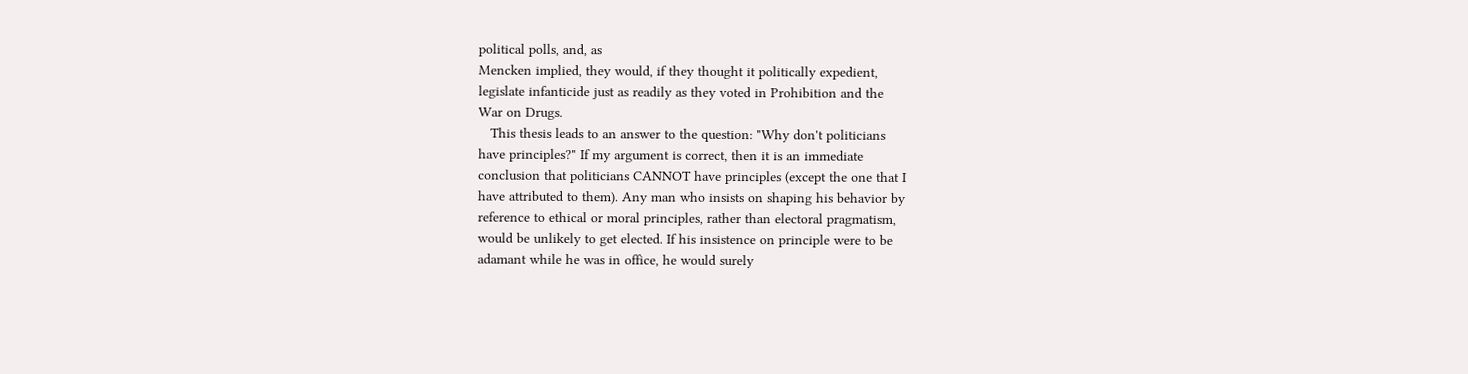political polls, and, as
Mencken implied, they would, if they thought it politically expedient,
legislate infanticide just as readily as they voted in Prohibition and the
War on Drugs.
   This thesis leads to an answer to the question: "Why don't politicians
have principles?" If my argument is correct, then it is an immediate
conclusion that politicians CANNOT have principles (except the one that I
have attributed to them). Any man who insists on shaping his behavior by
reference to ethical or moral principles, rather than electoral pragmatism,
would be unlikely to get elected. If his insistence on principle were to be
adamant while he was in office, he would surely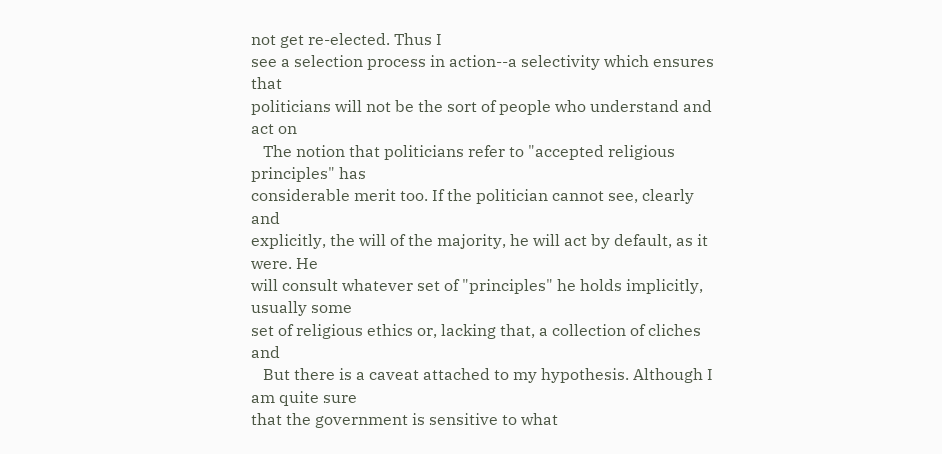not get re-elected. Thus I
see a selection process in action--a selectivity which ensures that
politicians will not be the sort of people who understand and act on
   The notion that politicians refer to "accepted religious principles" has
considerable merit too. If the politician cannot see, clearly and
explicitly, the will of the majority, he will act by default, as it were. He
will consult whatever set of "principles" he holds implicitly, usually some
set of religious ethics or, lacking that, a collection of cliches and
   But there is a caveat attached to my hypothesis. Although I am quite sure
that the government is sensitive to what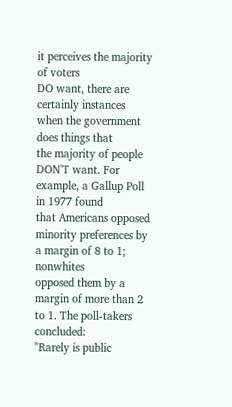it perceives the majority of voters
DO want, there are certainly instances when the government does things that
the majority of people DON'T want. For example, a Gallup Poll in 1977 found
that Americans opposed minority preferences by a margin of 8 to 1; nonwhites
opposed them by a margin of more than 2 to 1. The poll-takers concluded:
"Rarely is public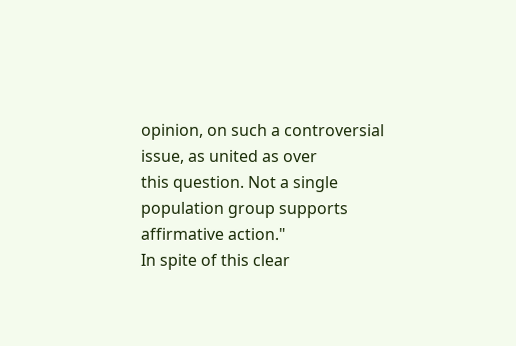opinion, on such a controversial issue, as united as over
this question. Not a single population group supports affirmative action."
In spite of this clear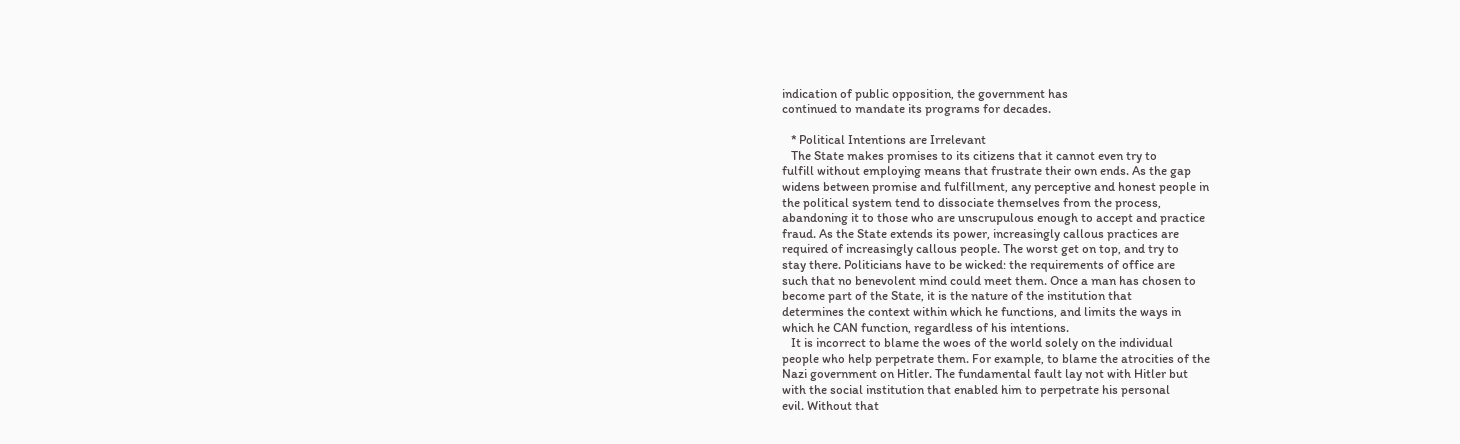indication of public opposition, the government has
continued to mandate its programs for decades.

   * Political Intentions are Irrelevant
   The State makes promises to its citizens that it cannot even try to
fulfill without employing means that frustrate their own ends. As the gap
widens between promise and fulfillment, any perceptive and honest people in
the political system tend to dissociate themselves from the process,
abandoning it to those who are unscrupulous enough to accept and practice
fraud. As the State extends its power, increasingly callous practices are
required of increasingly callous people. The worst get on top, and try to
stay there. Politicians have to be wicked: the requirements of office are
such that no benevolent mind could meet them. Once a man has chosen to
become part of the State, it is the nature of the institution that
determines the context within which he functions, and limits the ways in
which he CAN function, regardless of his intentions.
   It is incorrect to blame the woes of the world solely on the individual
people who help perpetrate them. For example, to blame the atrocities of the
Nazi government on Hitler. The fundamental fault lay not with Hitler but
with the social institution that enabled him to perpetrate his personal
evil. Without that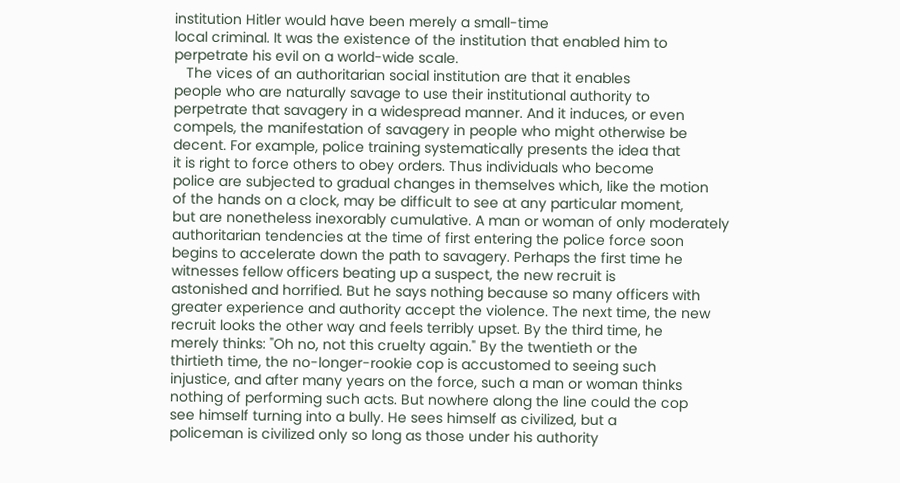institution Hitler would have been merely a small-time
local criminal. It was the existence of the institution that enabled him to
perpetrate his evil on a world-wide scale.
   The vices of an authoritarian social institution are that it enables
people who are naturally savage to use their institutional authority to
perpetrate that savagery in a widespread manner. And it induces, or even
compels, the manifestation of savagery in people who might otherwise be
decent. For example, police training systematically presents the idea that
it is right to force others to obey orders. Thus individuals who become
police are subjected to gradual changes in themselves which, like the motion
of the hands on a clock, may be difficult to see at any particular moment,
but are nonetheless inexorably cumulative. A man or woman of only moderately
authoritarian tendencies at the time of first entering the police force soon
begins to accelerate down the path to savagery. Perhaps the first time he
witnesses fellow officers beating up a suspect, the new recruit is
astonished and horrified. But he says nothing because so many officers with
greater experience and authority accept the violence. The next time, the new
recruit looks the other way and feels terribly upset. By the third time, he
merely thinks: "Oh no, not this cruelty again." By the twentieth or the
thirtieth time, the no-longer-rookie cop is accustomed to seeing such
injustice, and after many years on the force, such a man or woman thinks
nothing of performing such acts. But nowhere along the line could the cop
see himself turning into a bully. He sees himself as civilized, but a
policeman is civilized only so long as those under his authority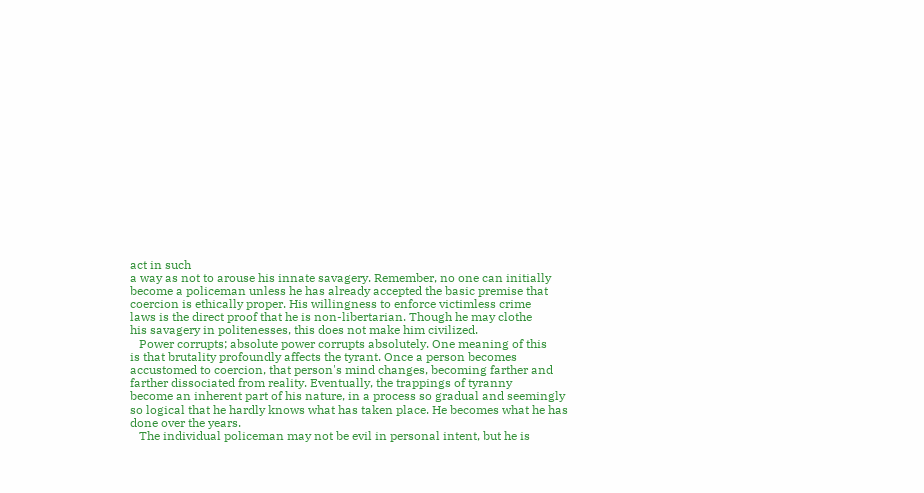act in such
a way as not to arouse his innate savagery. Remember, no one can initially
become a policeman unless he has already accepted the basic premise that
coercion is ethically proper. His willingness to enforce victimless crime
laws is the direct proof that he is non-libertarian. Though he may clothe
his savagery in politenesses, this does not make him civilized.
   Power corrupts; absolute power corrupts absolutely. One meaning of this
is that brutality profoundly affects the tyrant. Once a person becomes
accustomed to coercion, that person's mind changes, becoming farther and
farther dissociated from reality. Eventually, the trappings of tyranny
become an inherent part of his nature, in a process so gradual and seemingly
so logical that he hardly knows what has taken place. He becomes what he has
done over the years.
   The individual policeman may not be evil in personal intent, but he is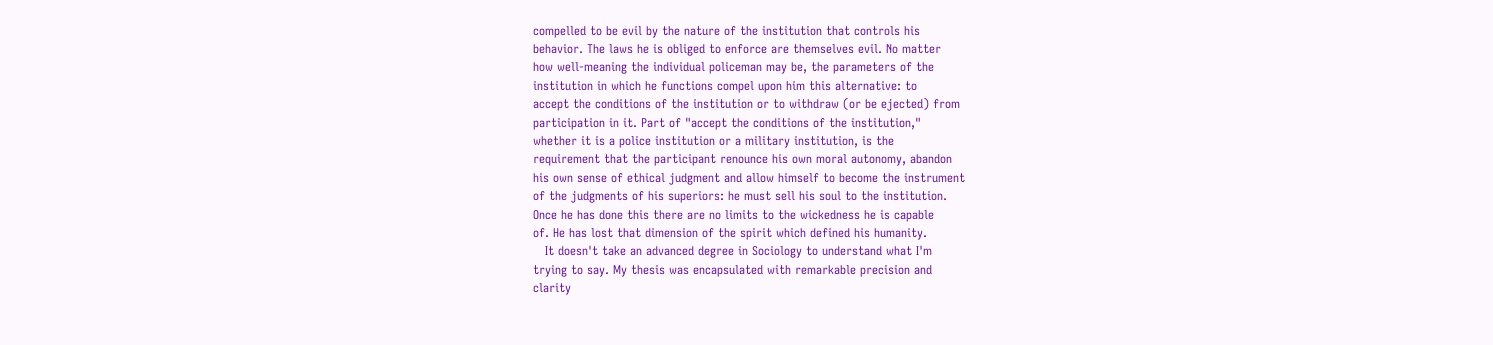compelled to be evil by the nature of the institution that controls his
behavior. The laws he is obliged to enforce are themselves evil. No matter
how well-meaning the individual policeman may be, the parameters of the
institution in which he functions compel upon him this alternative: to
accept the conditions of the institution or to withdraw (or be ejected) from
participation in it. Part of "accept the conditions of the institution,"
whether it is a police institution or a military institution, is the
requirement that the participant renounce his own moral autonomy, abandon
his own sense of ethical judgment and allow himself to become the instrument
of the judgments of his superiors: he must sell his soul to the institution.
Once he has done this there are no limits to the wickedness he is capable
of. He has lost that dimension of the spirit which defined his humanity.
   It doesn't take an advanced degree in Sociology to understand what I'm
trying to say. My thesis was encapsulated with remarkable precision and
clarity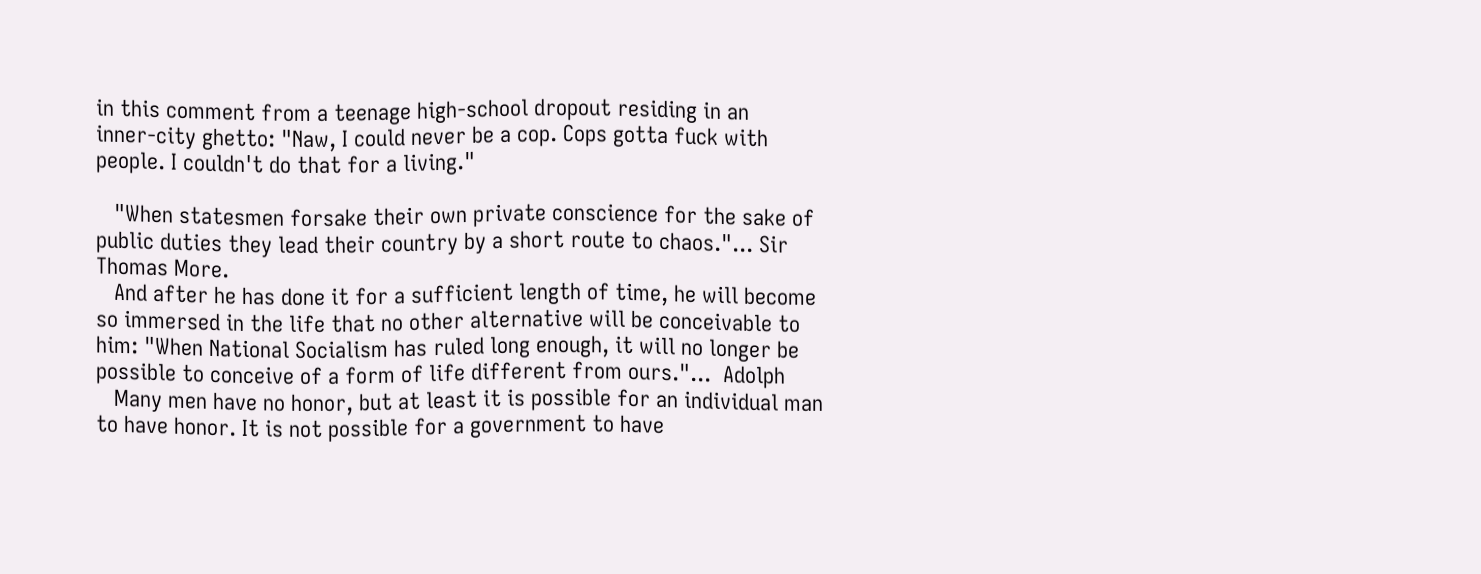in this comment from a teenage high-school dropout residing in an
inner-city ghetto: "Naw, I could never be a cop. Cops gotta fuck with
people. I couldn't do that for a living."

   "When statesmen forsake their own private conscience for the sake of
public duties they lead their country by a short route to chaos."... Sir
Thomas More.
   And after he has done it for a sufficient length of time, he will become
so immersed in the life that no other alternative will be conceivable to
him: "When National Socialism has ruled long enough, it will no longer be
possible to conceive of a form of life different from ours."...  Adolph
   Many men have no honor, but at least it is possible for an individual man
to have honor. It is not possible for a government to have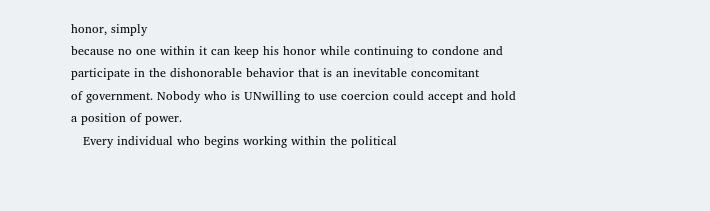honor, simply
because no one within it can keep his honor while continuing to condone and
participate in the dishonorable behavior that is an inevitable concomitant
of government. Nobody who is UNwilling to use coercion could accept and hold
a position of power.
   Every individual who begins working within the political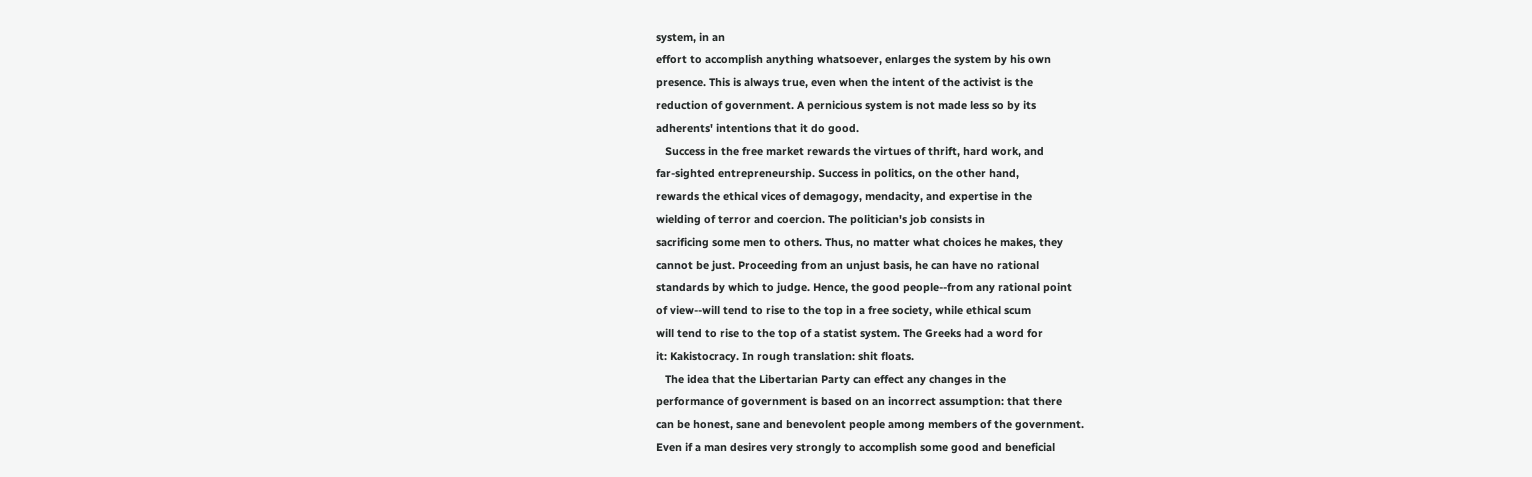system, in an
effort to accomplish anything whatsoever, enlarges the system by his own
presence. This is always true, even when the intent of the activist is the
reduction of government. A pernicious system is not made less so by its
adherents' intentions that it do good.
   Success in the free market rewards the virtues of thrift, hard work, and
far-sighted entrepreneurship. Success in politics, on the other hand,
rewards the ethical vices of demagogy, mendacity, and expertise in the
wielding of terror and coercion. The politician's job consists in
sacrificing some men to others. Thus, no matter what choices he makes, they
cannot be just. Proceeding from an unjust basis, he can have no rational
standards by which to judge. Hence, the good people--from any rational point
of view--will tend to rise to the top in a free society, while ethical scum
will tend to rise to the top of a statist system. The Greeks had a word for
it: Kakistocracy. In rough translation: shit floats.
   The idea that the Libertarian Party can effect any changes in the
performance of government is based on an incorrect assumption: that there
can be honest, sane and benevolent people among members of the government.
Even if a man desires very strongly to accomplish some good and beneficial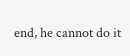end, he cannot do it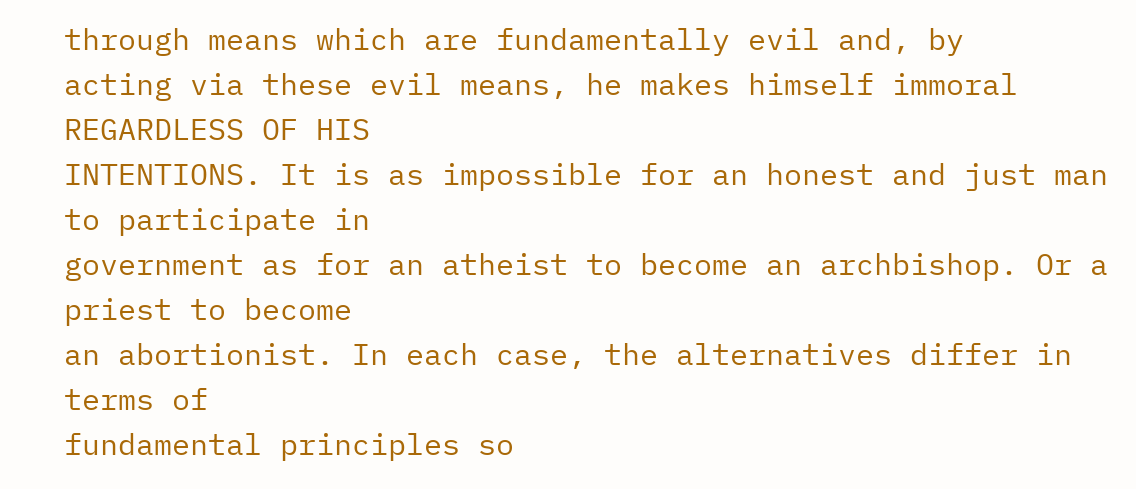through means which are fundamentally evil and, by
acting via these evil means, he makes himself immoral REGARDLESS OF HIS
INTENTIONS. It is as impossible for an honest and just man to participate in
government as for an atheist to become an archbishop. Or a priest to become
an abortionist. In each case, the alternatives differ in terms of
fundamental principles so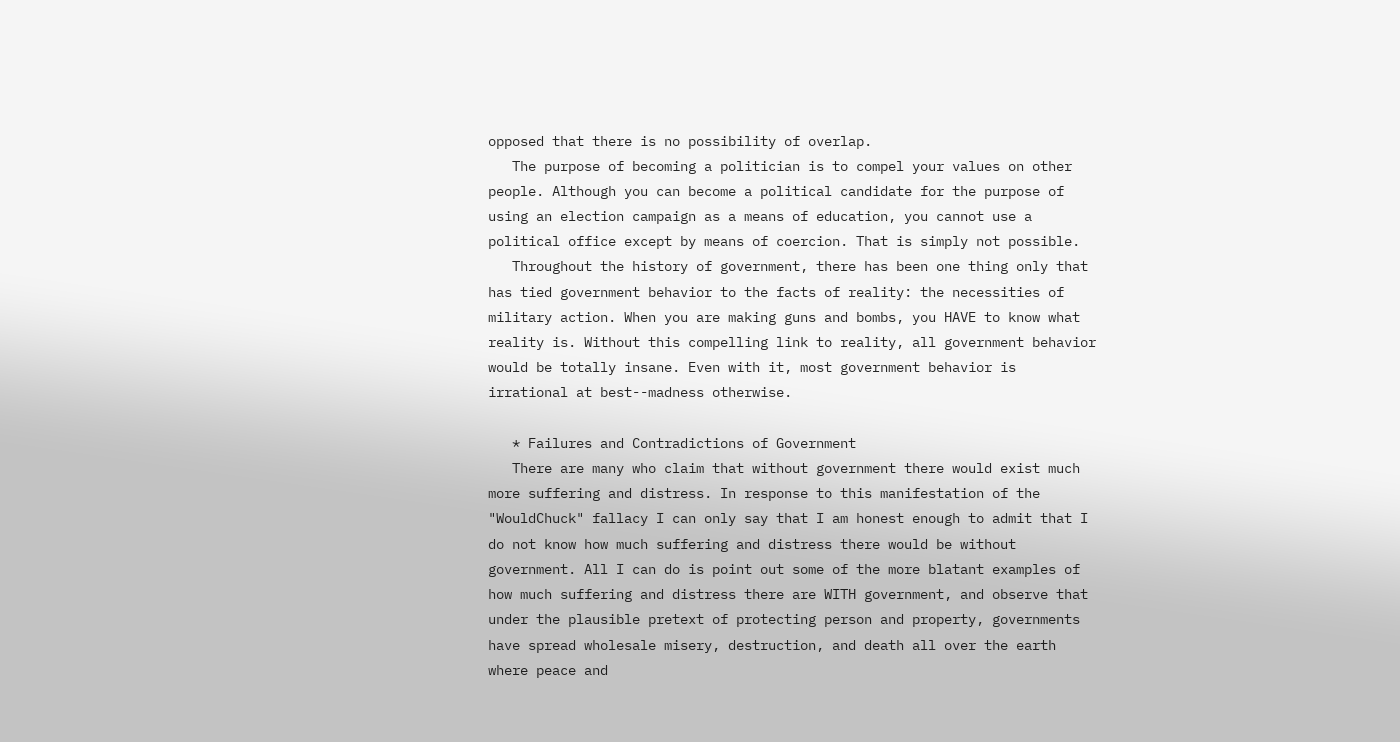opposed that there is no possibility of overlap.
   The purpose of becoming a politician is to compel your values on other
people. Although you can become a political candidate for the purpose of
using an election campaign as a means of education, you cannot use a
political office except by means of coercion. That is simply not possible.
   Throughout the history of government, there has been one thing only that
has tied government behavior to the facts of reality: the necessities of
military action. When you are making guns and bombs, you HAVE to know what
reality is. Without this compelling link to reality, all government behavior
would be totally insane. Even with it, most government behavior is
irrational at best--madness otherwise.

   * Failures and Contradictions of Government
   There are many who claim that without government there would exist much
more suffering and distress. In response to this manifestation of the
"WouldChuck" fallacy I can only say that I am honest enough to admit that I
do not know how much suffering and distress there would be without
government. All I can do is point out some of the more blatant examples of
how much suffering and distress there are WITH government, and observe that
under the plausible pretext of protecting person and property, governments
have spread wholesale misery, destruction, and death all over the earth
where peace and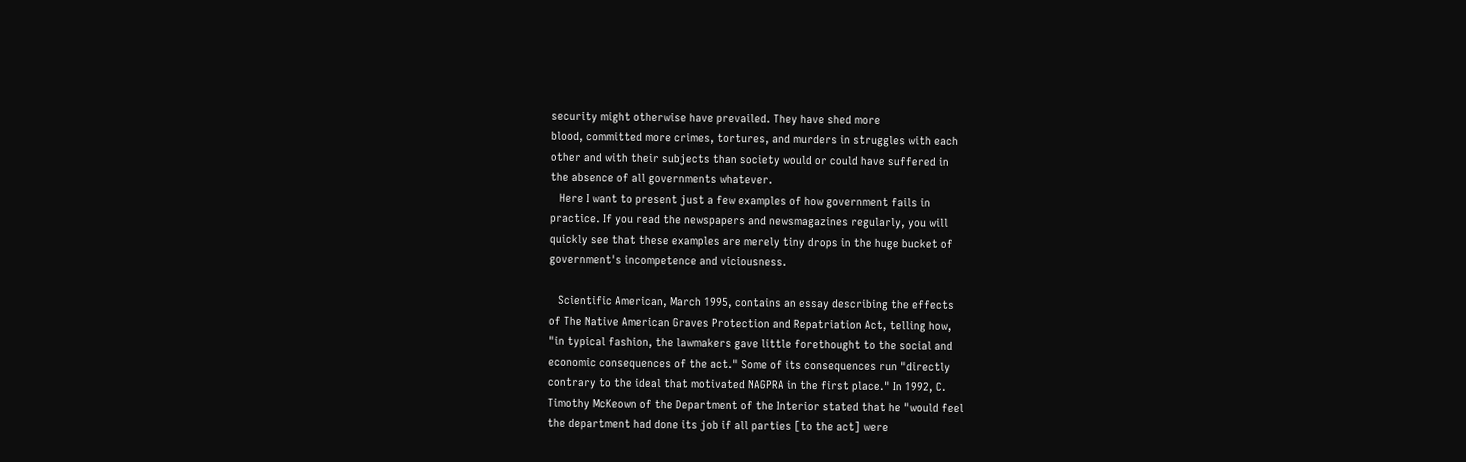security might otherwise have prevailed. They have shed more
blood, committed more crimes, tortures, and murders in struggles with each
other and with their subjects than society would or could have suffered in
the absence of all governments whatever.
   Here I want to present just a few examples of how government fails in
practice. If you read the newspapers and newsmagazines regularly, you will
quickly see that these examples are merely tiny drops in the huge bucket of
government's incompetence and viciousness.

   Scientific American, March 1995, contains an essay describing the effects
of The Native American Graves Protection and Repatriation Act, telling how,
"in typical fashion, the lawmakers gave little forethought to the social and
economic consequences of the act." Some of its consequences run "directly
contrary to the ideal that motivated NAGPRA in the first place." In 1992, C.
Timothy McKeown of the Department of the Interior stated that he "would feel
the department had done its job if all parties [to the act] were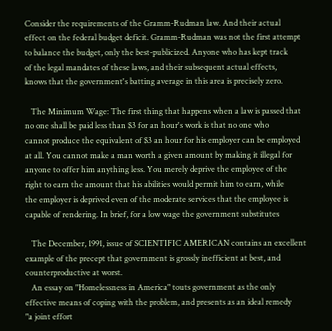Consider the requirements of the Gramm-Rudman law. And their actual
effect on the federal budget deficit. Gramm-Rudman was not the first attempt
to balance the budget, only the best-publicized. Anyone who has kept track
of the legal mandates of these laws, and their subsequent actual effects,
knows that the government's batting average in this area is precisely zero.

   The Minimum Wage: The first thing that happens when a law is passed that
no one shall be paid less than $3 for an hour's work is that no one who
cannot produce the equivalent of $3 an hour for his employer can be employed
at all. You cannot make a man worth a given amount by making it illegal for
anyone to offer him anything less. You merely deprive the employee of the
right to earn the amount that his abilities would permit him to earn, while
the employer is deprived even of the moderate services that the employee is
capable of rendering. In brief, for a low wage the government substitutes

   The December, 1991, issue of SCIENTIFIC AMERICAN contains an excellent
example of the precept that government is grossly inefficient at best, and
counterproductive at worst.
   An essay on "Homelessness in America" touts government as the only
effective means of coping with the problem, and presents as an ideal remedy
"a joint effort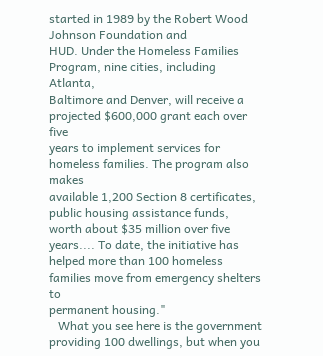started in 1989 by the Robert Wood Johnson Foundation and
HUD. Under the Homeless Families Program, nine cities, including Atlanta,
Baltimore and Denver, will receive a projected $600,000 grant each over five
years to implement services for homeless families. The program also makes
available 1,200 Section 8 certificates, public housing assistance funds,
worth about $35 million over five years.... To date, the initiative has
helped more than 100 homeless families move from emergency shelters to
permanent housing."
   What you see here is the government providing 100 dwellings, but when you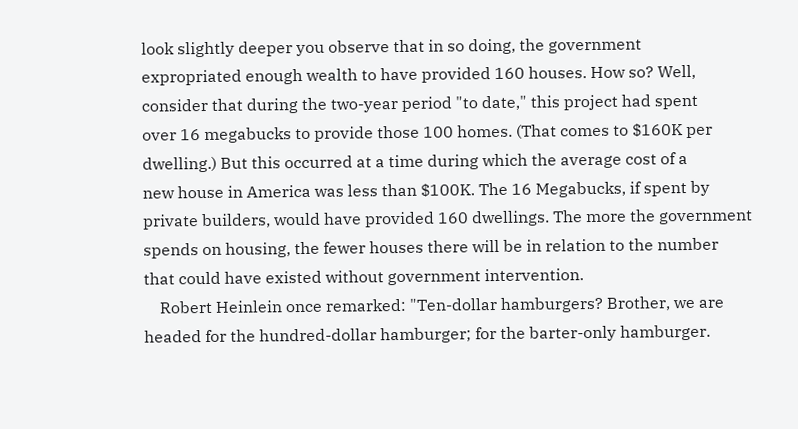look slightly deeper you observe that in so doing, the government
expropriated enough wealth to have provided 160 houses. How so? Well,
consider that during the two-year period "to date," this project had spent
over 16 megabucks to provide those 100 homes. (That comes to $160K per
dwelling.) But this occurred at a time during which the average cost of a
new house in America was less than $100K. The 16 Megabucks, if spent by
private builders, would have provided 160 dwellings. The more the government
spends on housing, the fewer houses there will be in relation to the number
that could have existed without government intervention.
    Robert Heinlein once remarked: "Ten-dollar hamburgers? Brother, we are
headed for the hundred-dollar hamburger; for the barter-only hamburger.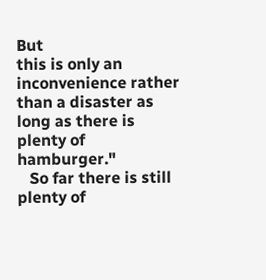But
this is only an inconvenience rather than a disaster as long as there is
plenty of hamburger."
   So far there is still plenty of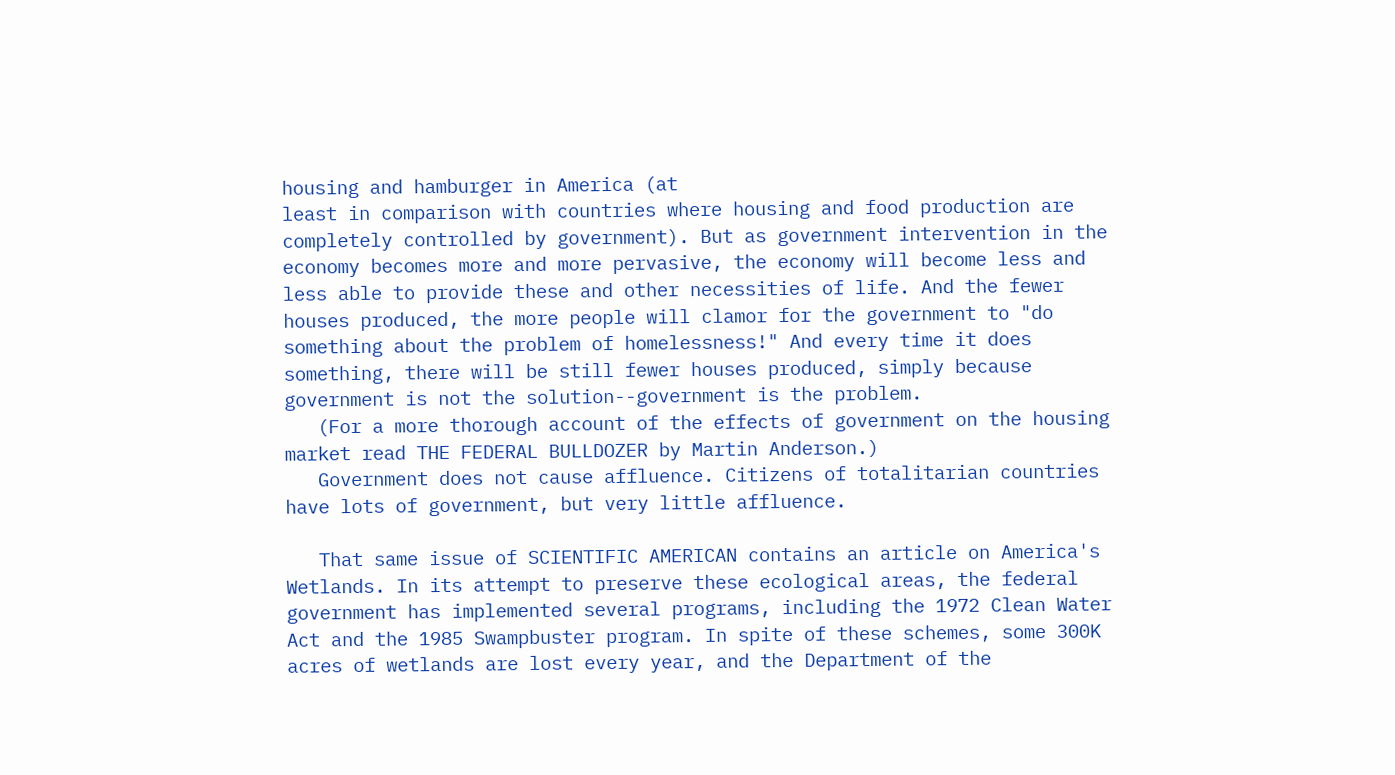housing and hamburger in America (at
least in comparison with countries where housing and food production are
completely controlled by government). But as government intervention in the
economy becomes more and more pervasive, the economy will become less and
less able to provide these and other necessities of life. And the fewer
houses produced, the more people will clamor for the government to "do
something about the problem of homelessness!" And every time it does
something, there will be still fewer houses produced, simply because
government is not the solution--government is the problem.
   (For a more thorough account of the effects of government on the housing
market read THE FEDERAL BULLDOZER by Martin Anderson.)
   Government does not cause affluence. Citizens of totalitarian countries
have lots of government, but very little affluence.

   That same issue of SCIENTIFIC AMERICAN contains an article on America's
Wetlands. In its attempt to preserve these ecological areas, the federal
government has implemented several programs, including the 1972 Clean Water
Act and the 1985 Swampbuster program. In spite of these schemes, some 300K
acres of wetlands are lost every year, and the Department of the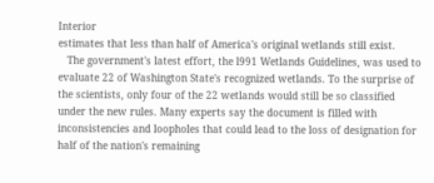Interior
estimates that less than half of America's original wetlands still exist.
   The government's latest effort, the l991 Wetlands Guidelines, was used to
evaluate 22 of Washington State's recognized wetlands. To the surprise of
the scientists, only four of the 22 wetlands would still be so classified
under the new rules. Many experts say the document is filled with
inconsistencies and loopholes that could lead to the loss of designation for
half of the nation's remaining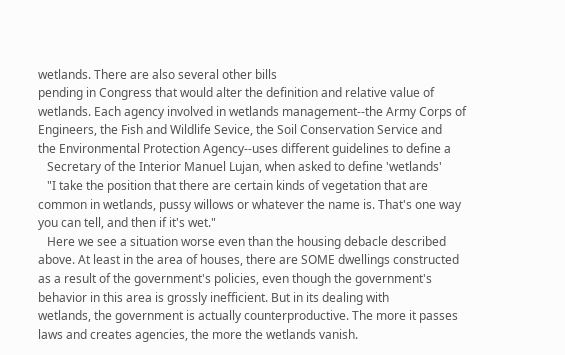wetlands. There are also several other bills
pending in Congress that would alter the definition and relative value of
wetlands. Each agency involved in wetlands management--the Army Corps of
Engineers, the Fish and Wildlife Sevice, the Soil Conservation Service and
the Environmental Protection Agency--uses different guidelines to define a
   Secretary of the Interior Manuel Lujan, when asked to define 'wetlands'
   "I take the position that there are certain kinds of vegetation that are
common in wetlands, pussy willows or whatever the name is. That's one way
you can tell, and then if it's wet."
   Here we see a situation worse even than the housing debacle described
above. At least in the area of houses, there are SOME dwellings constructed
as a result of the government's policies, even though the government's
behavior in this area is grossly inefficient. But in its dealing with
wetlands, the government is actually counterproductive. The more it passes
laws and creates agencies, the more the wetlands vanish.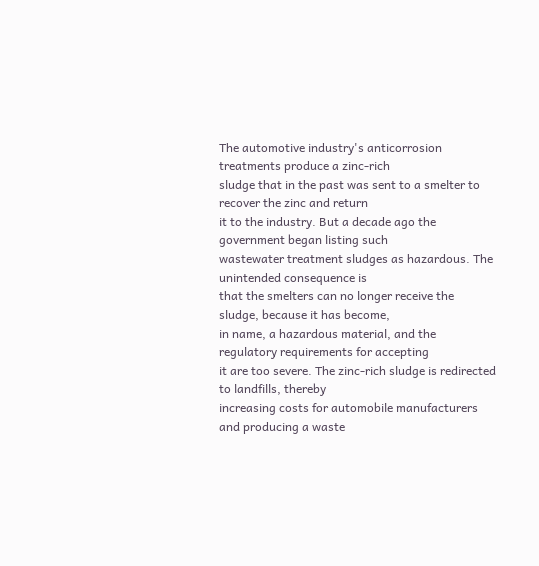The automotive industry's anticorrosion treatments produce a zinc-rich
sludge that in the past was sent to a smelter to recover the zinc and return
it to the industry. But a decade ago the government began listing such
wastewater treatment sludges as hazardous. The unintended consequence is
that the smelters can no longer receive the sludge, because it has become,
in name, a hazardous material, and the regulatory requirements for accepting
it are too severe. The zinc-rich sludge is redirected to landfills, thereby
increasing costs for automobile manufacturers and producing a waste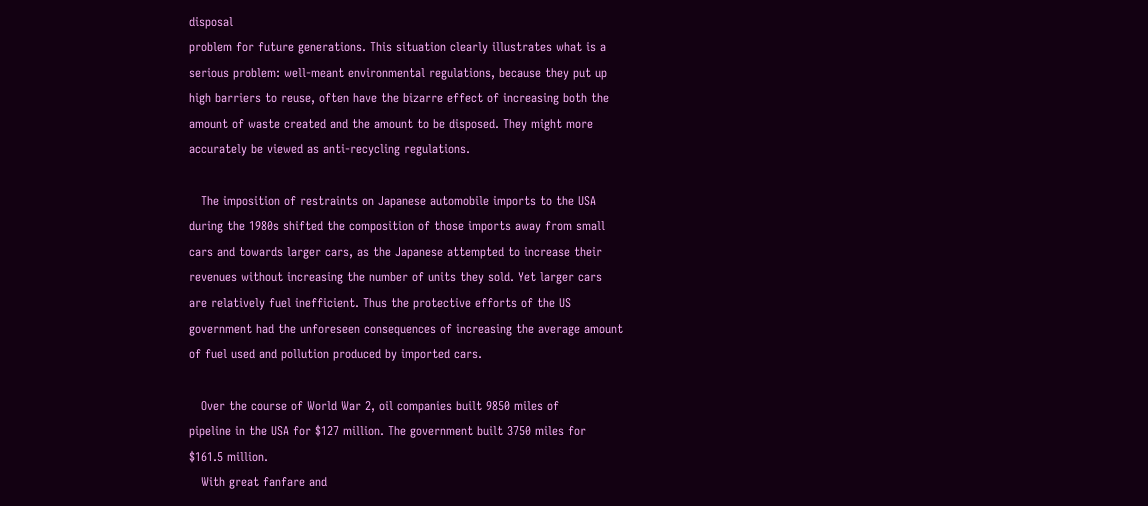disposal
problem for future generations. This situation clearly illustrates what is a
serious problem: well-meant environmental regulations, because they put up
high barriers to reuse, often have the bizarre effect of increasing both the
amount of waste created and the amount to be disposed. They might more
accurately be viewed as anti-recycling regulations.

   The imposition of restraints on Japanese automobile imports to the USA
during the 1980s shifted the composition of those imports away from small
cars and towards larger cars, as the Japanese attempted to increase their
revenues without increasing the number of units they sold. Yet larger cars
are relatively fuel inefficient. Thus the protective efforts of the US
government had the unforeseen consequences of increasing the average amount
of fuel used and pollution produced by imported cars.

   Over the course of World War 2, oil companies built 9850 miles of
pipeline in the USA for $127 million. The government built 3750 miles for
$161.5 million.
   With great fanfare and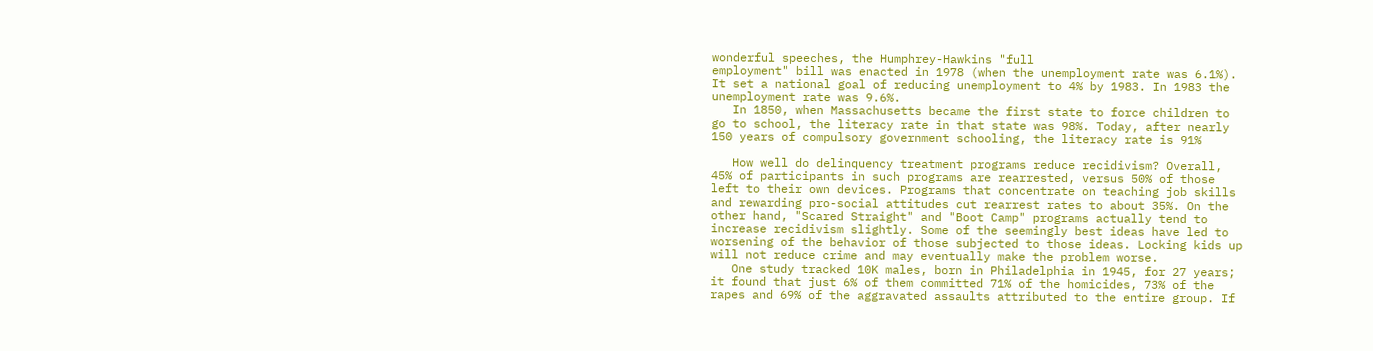wonderful speeches, the Humphrey-Hawkins "full
employment" bill was enacted in 1978 (when the unemployment rate was 6.1%).
It set a national goal of reducing unemployment to 4% by 1983. In 1983 the
unemployment rate was 9.6%.
   In 1850, when Massachusetts became the first state to force children to
go to school, the literacy rate in that state was 98%. Today, after nearly
150 years of compulsory government schooling, the literacy rate is 91%

   How well do delinquency treatment programs reduce recidivism? Overall,
45% of participants in such programs are rearrested, versus 50% of those
left to their own devices. Programs that concentrate on teaching job skills
and rewarding pro-social attitudes cut rearrest rates to about 35%. On the
other hand, "Scared Straight" and "Boot Camp" programs actually tend to
increase recidivism slightly. Some of the seemingly best ideas have led to
worsening of the behavior of those subjected to those ideas. Locking kids up
will not reduce crime and may eventually make the problem worse.
   One study tracked 10K males, born in Philadelphia in 1945, for 27 years;
it found that just 6% of them committed 71% of the homicides, 73% of the
rapes and 69% of the aggravated assaults attributed to the entire group. If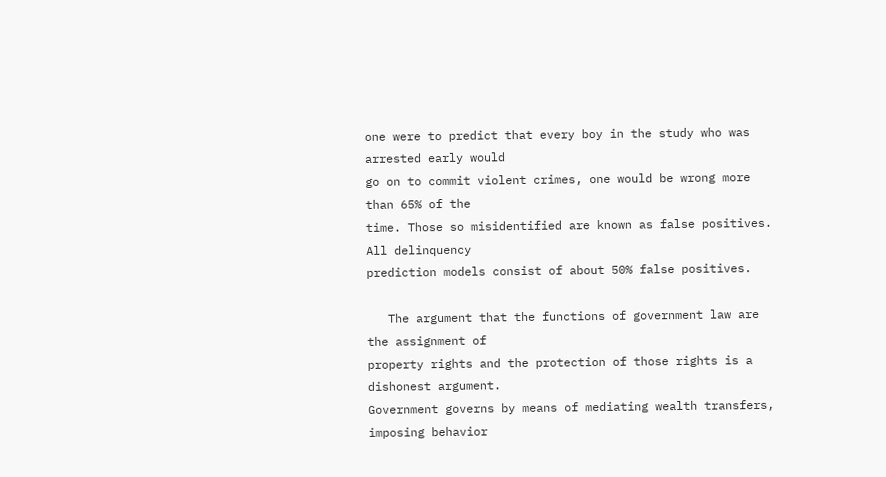one were to predict that every boy in the study who was arrested early would
go on to commit violent crimes, one would be wrong more than 65% of the
time. Those so misidentified are known as false positives. All delinquency
prediction models consist of about 50% false positives.

   The argument that the functions of government law are the assignment of
property rights and the protection of those rights is a dishonest argument.
Government governs by means of mediating wealth transfers, imposing behavior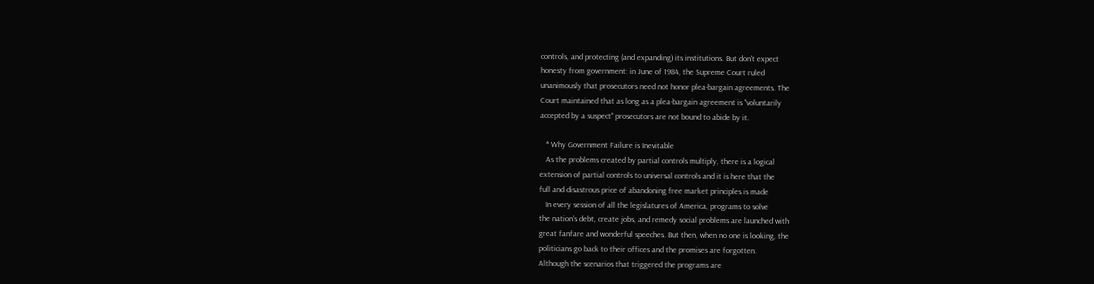controls, and protecting (and expanding) its institutions. But don't expect
honesty from government: in June of 1984, the Supreme Court ruled
unanimously that prosecutors need not honor plea-bargain agreements. The
Court maintained that as long as a plea-bargain agreement is "voluntarily
accepted by a suspect" prosecutors are not bound to abide by it.

   * Why Government Failure is Inevitable
   As the problems created by partial controls multiply, there is a logical
extension of partial controls to universal controls and it is here that the
full and disastrous price of abandoning free market principles is made
   In every session of all the legislatures of America, programs to solve
the nation's debt, create jobs, and remedy social problems are launched with
great fanfare and wonderful speeches. But then, when no one is looking, the
politicians go back to their offices and the promises are forgotten.
Although the scenarios that triggered the programs are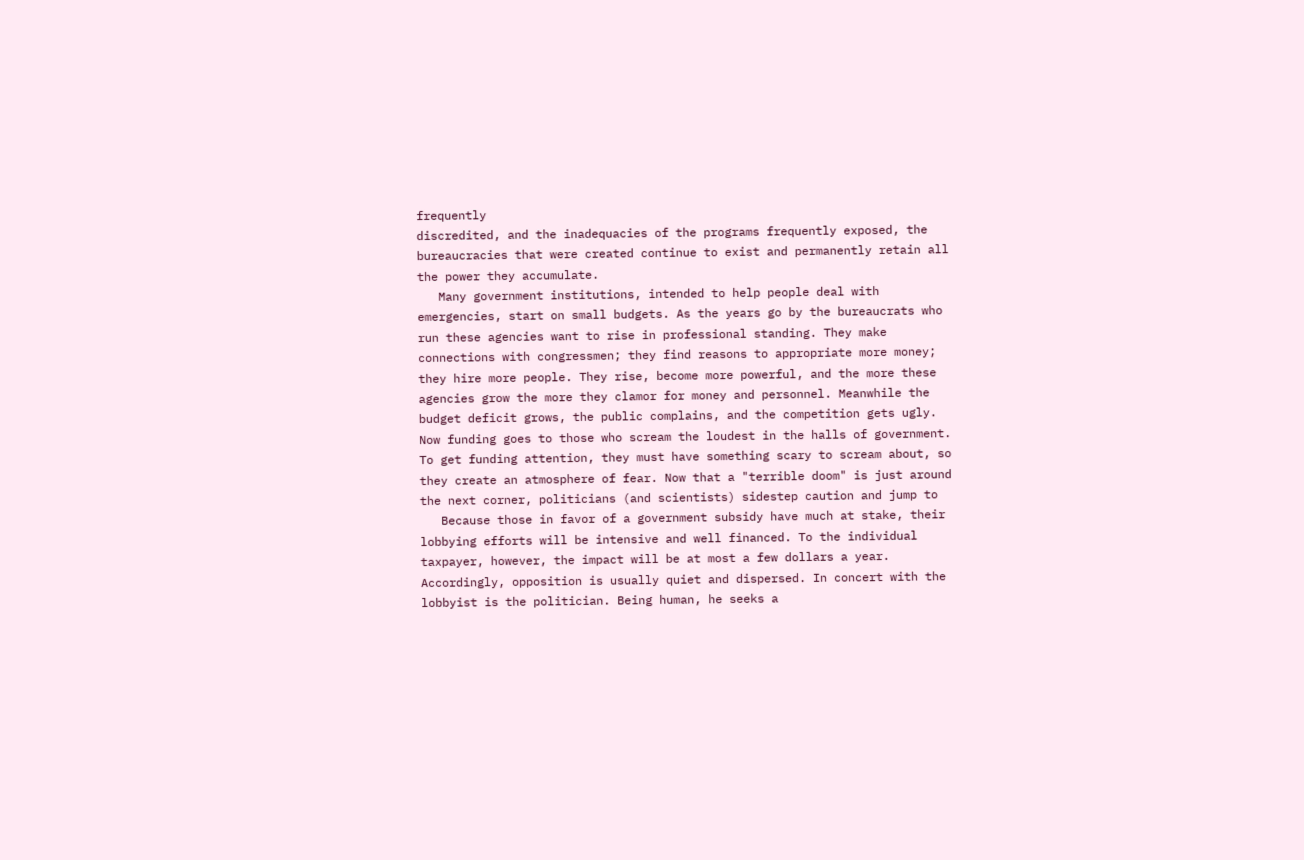frequently
discredited, and the inadequacies of the programs frequently exposed, the
bureaucracies that were created continue to exist and permanently retain all
the power they accumulate.
   Many government institutions, intended to help people deal with
emergencies, start on small budgets. As the years go by the bureaucrats who
run these agencies want to rise in professional standing. They make
connections with congressmen; they find reasons to appropriate more money;
they hire more people. They rise, become more powerful, and the more these
agencies grow the more they clamor for money and personnel. Meanwhile the
budget deficit grows, the public complains, and the competition gets ugly.
Now funding goes to those who scream the loudest in the halls of government.
To get funding attention, they must have something scary to scream about, so
they create an atmosphere of fear. Now that a "terrible doom" is just around
the next corner, politicians (and scientists) sidestep caution and jump to
   Because those in favor of a government subsidy have much at stake, their
lobbying efforts will be intensive and well financed. To the individual
taxpayer, however, the impact will be at most a few dollars a year.
Accordingly, opposition is usually quiet and dispersed. In concert with the
lobbyist is the politician. Being human, he seeks a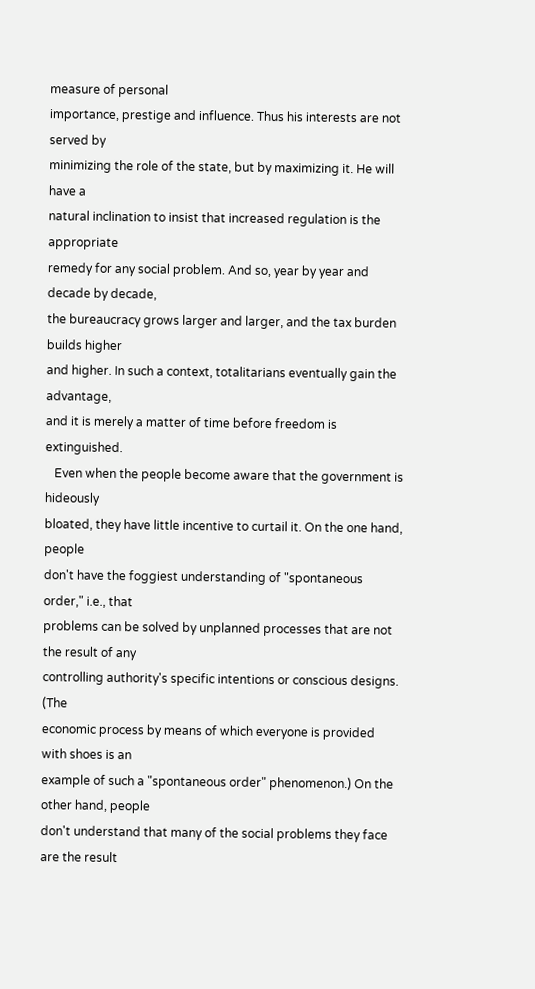measure of personal
importance, prestige and influence. Thus his interests are not served by
minimizing the role of the state, but by maximizing it. He will have a
natural inclination to insist that increased regulation is the appropriate
remedy for any social problem. And so, year by year and decade by decade,
the bureaucracy grows larger and larger, and the tax burden builds higher
and higher. In such a context, totalitarians eventually gain the advantage,
and it is merely a matter of time before freedom is extinguished.
   Even when the people become aware that the government is hideously
bloated, they have little incentive to curtail it. On the one hand, people
don't have the foggiest understanding of "spontaneous order," i.e., that
problems can be solved by unplanned processes that are not the result of any
controlling authority's specific intentions or conscious designs. (The
economic process by means of which everyone is provided with shoes is an
example of such a "spontaneous order" phenomenon.) On the other hand, people
don't understand that many of the social problems they face are the result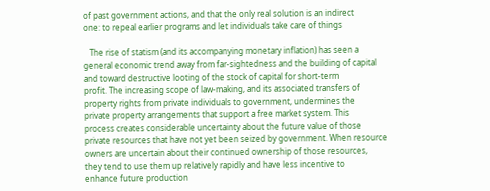of past government actions, and that the only real solution is an indirect
one: to repeal earlier programs and let individuals take care of things

   The rise of statism (and its accompanying monetary inflation) has seen a
general economic trend away from far-sightedness and the building of capital
and toward destructive looting of the stock of capital for short-term
profit. The increasing scope of law-making, and its associated transfers of
property rights from private individuals to government, undermines the
private property arrangements that support a free market system. This
process creates considerable uncertainty about the future value of those
private resources that have not yet been seized by government. When resource
owners are uncertain about their continued ownership of those resources,
they tend to use them up relatively rapidly and have less incentive to
enhance future production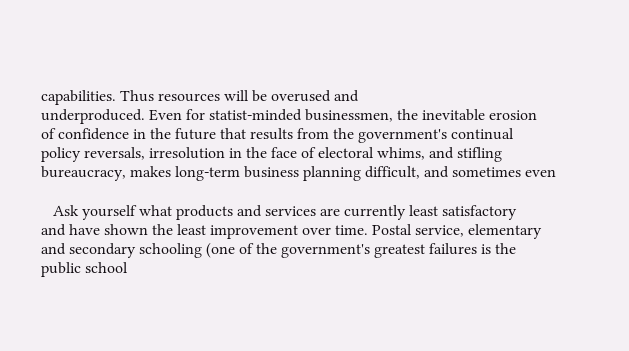capabilities. Thus resources will be overused and
underproduced. Even for statist-minded businessmen, the inevitable erosion
of confidence in the future that results from the government's continual
policy reversals, irresolution in the face of electoral whims, and stifling
bureaucracy, makes long-term business planning difficult, and sometimes even

   Ask yourself what products and services are currently least satisfactory
and have shown the least improvement over time. Postal service, elementary
and secondary schooling (one of the government's greatest failures is the
public school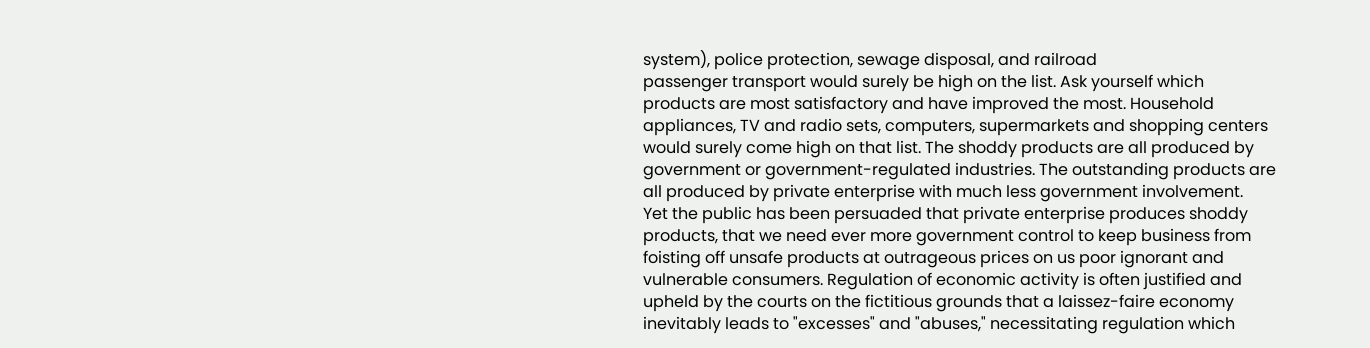system), police protection, sewage disposal, and railroad
passenger transport would surely be high on the list. Ask yourself which
products are most satisfactory and have improved the most. Household
appliances, TV and radio sets, computers, supermarkets and shopping centers
would surely come high on that list. The shoddy products are all produced by
government or government-regulated industries. The outstanding products are
all produced by private enterprise with much less government involvement.
Yet the public has been persuaded that private enterprise produces shoddy
products, that we need ever more government control to keep business from
foisting off unsafe products at outrageous prices on us poor ignorant and
vulnerable consumers. Regulation of economic activity is often justified and
upheld by the courts on the fictitious grounds that a laissez-faire economy
inevitably leads to "excesses" and "abuses," necessitating regulation which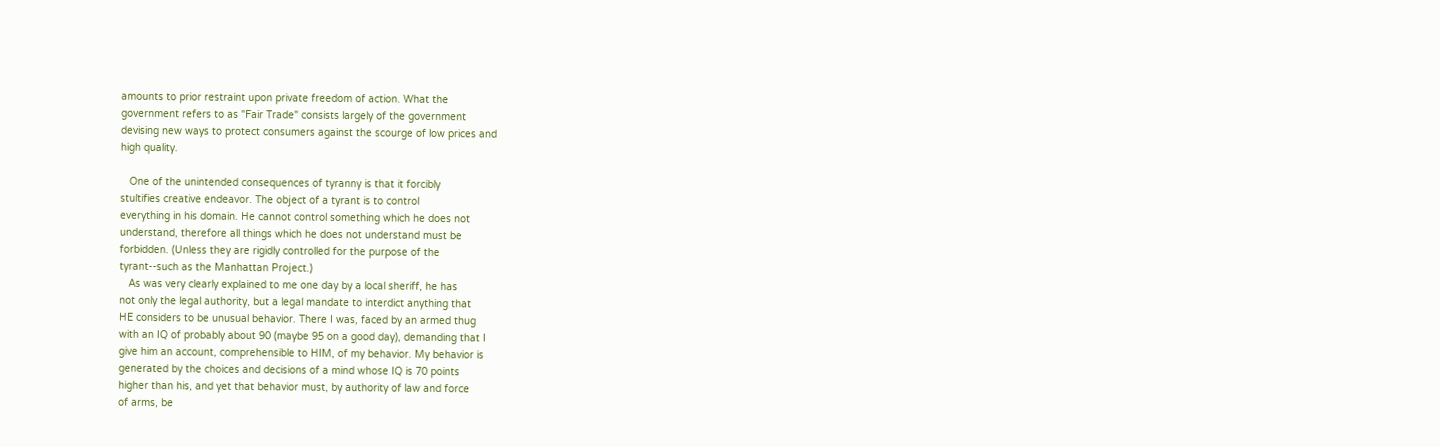amounts to prior restraint upon private freedom of action. What the
government refers to as "Fair Trade" consists largely of the government
devising new ways to protect consumers against the scourge of low prices and
high quality.

   One of the unintended consequences of tyranny is that it forcibly
stultifies creative endeavor. The object of a tyrant is to control
everything in his domain. He cannot control something which he does not
understand, therefore all things which he does not understand must be
forbidden. (Unless they are rigidly controlled for the purpose of the
tyrant--such as the Manhattan Project.)
   As was very clearly explained to me one day by a local sheriff, he has
not only the legal authority, but a legal mandate to interdict anything that
HE considers to be unusual behavior. There I was, faced by an armed thug
with an IQ of probably about 90 (maybe 95 on a good day), demanding that I
give him an account, comprehensible to HIM, of my behavior. My behavior is
generated by the choices and decisions of a mind whose IQ is 70 points
higher than his, and yet that behavior must, by authority of law and force
of arms, be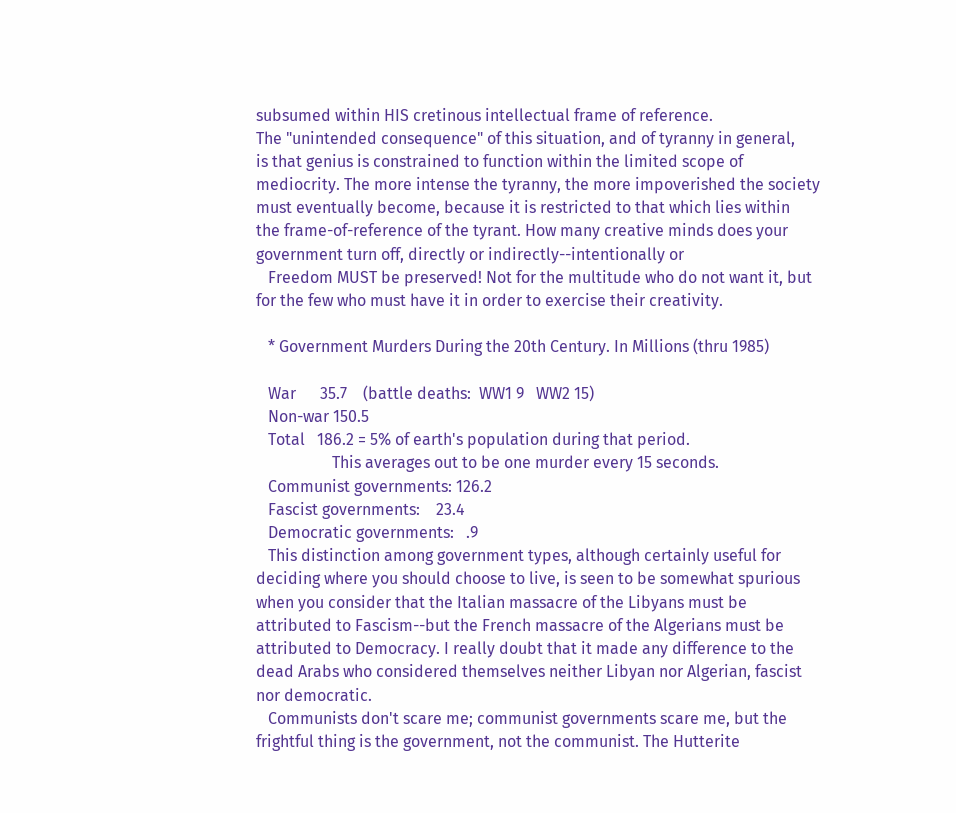subsumed within HIS cretinous intellectual frame of reference.
The "unintended consequence" of this situation, and of tyranny in general,
is that genius is constrained to function within the limited scope of
mediocrity. The more intense the tyranny, the more impoverished the society
must eventually become, because it is restricted to that which lies within
the frame-of-reference of the tyrant. How many creative minds does your
government turn off, directly or indirectly--intentionally or
   Freedom MUST be preserved! Not for the multitude who do not want it, but
for the few who must have it in order to exercise their creativity.

   * Government Murders During the 20th Century. In Millions (thru 1985)

   War      35.7    (battle deaths:  WW1 9   WW2 15)
   Non-war 150.5
   Total   186.2 = 5% of earth's population during that period.
                   This averages out to be one murder every 15 seconds.
   Communist governments: 126.2
   Fascist governments:    23.4
   Democratic governments:   .9
   This distinction among government types, although certainly useful for
deciding where you should choose to live, is seen to be somewhat spurious
when you consider that the Italian massacre of the Libyans must be
attributed to Fascism--but the French massacre of the Algerians must be
attributed to Democracy. I really doubt that it made any difference to the
dead Arabs who considered themselves neither Libyan nor Algerian, fascist
nor democratic.
   Communists don't scare me; communist governments scare me, but the
frightful thing is the government, not the communist. The Hutterite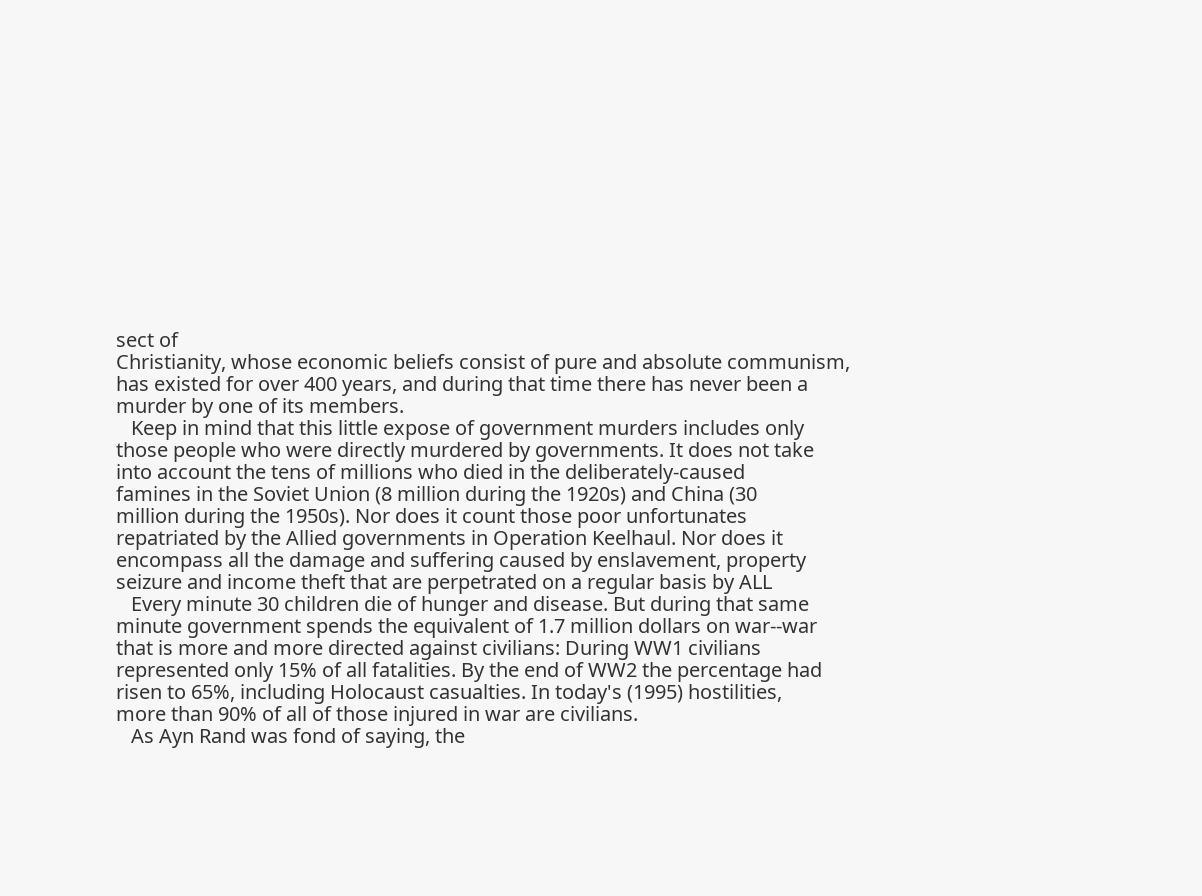sect of
Christianity, whose economic beliefs consist of pure and absolute communism,
has existed for over 400 years, and during that time there has never been a
murder by one of its members.
   Keep in mind that this little expose of government murders includes only
those people who were directly murdered by governments. It does not take
into account the tens of millions who died in the deliberately-caused
famines in the Soviet Union (8 million during the 1920s) and China (30
million during the 1950s). Nor does it count those poor unfortunates
repatriated by the Allied governments in Operation Keelhaul. Nor does it
encompass all the damage and suffering caused by enslavement, property
seizure and income theft that are perpetrated on a regular basis by ALL
   Every minute 30 children die of hunger and disease. But during that same
minute government spends the equivalent of 1.7 million dollars on war--war
that is more and more directed against civilians: During WW1 civilians
represented only 15% of all fatalities. By the end of WW2 the percentage had
risen to 65%, including Holocaust casualties. In today's (1995) hostilities,
more than 90% of all of those injured in war are civilians.
   As Ayn Rand was fond of saying, the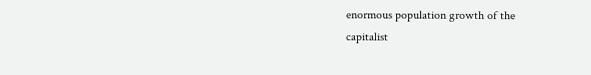enormous population growth of the
capitalist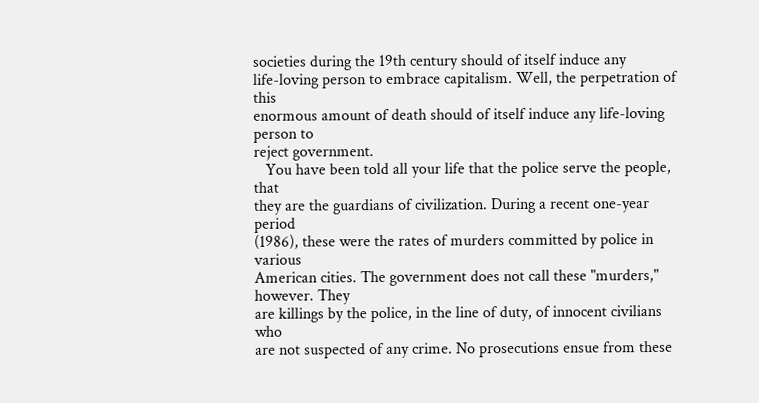societies during the 19th century should of itself induce any
life-loving person to embrace capitalism. Well, the perpetration of this
enormous amount of death should of itself induce any life-loving person to
reject government.
   You have been told all your life that the police serve the people, that
they are the guardians of civilization. During a recent one-year period
(1986), these were the rates of murders committed by police in various
American cities. The government does not call these "murders," however. They
are killings by the police, in the line of duty, of innocent civilians who
are not suspected of any crime. No prosecutions ensue from these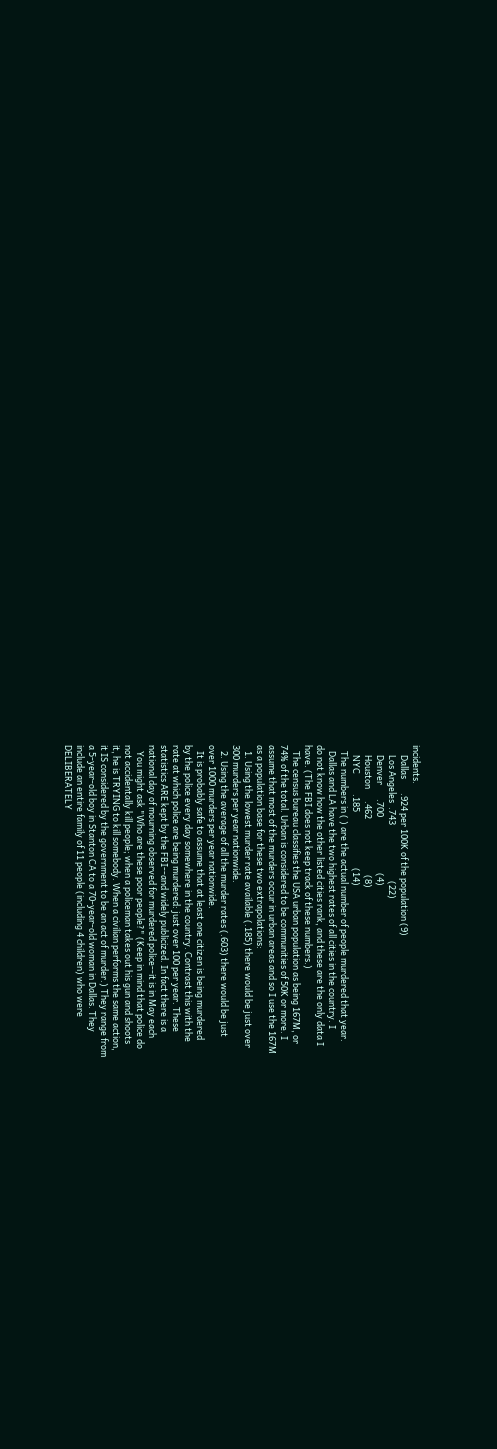incidents.
     Dallas       .924 per 100K of the population (9)
     Los Angeles  .743                            (22)
     Denver       .700                            (4)
     Houston      .462                            (8)
     NYC          .185                            (14)
   The numbers in ( ) are the actual number of people murdered that year.
   Dallas and LA have the two highest rates of all cities in the country. I
do not know how the other listed cities rank, and these are the only data I
have. (The FBI does not keep track of these numbers.)
   The census bureau classifies the USA urban population as being 167M, or
74% of the total. Urban is considered to be communities of 50K or more. I
assume that most of the murders occur in urban areas and so I use the 167M
as a population base for these two extrapolations:
   1. Using the lowest murder rate available (.185) there would be just over
300 murders per year nationwide.
   2. Using the average of all the murder rates (.603) there would be just
over 1000 murders per year nationwide.
   It is probably safe to assume that at least one citizen is being murdered
by the police every day somewhere in the country. Contrast this with the
rate at which police are being murdered: just over 100 per year. These
statistics ARE kept by the FBI--and widely publicized. In fact there is a
national day of mourning observed for murdered police--it is in May each
   You might ask "Who are these poor people?" (Keep in mind that police do
not accidentally kill people; when a policeman takes out his gun and shoots
it, he is TRYING to kill somebody. When a civilian performs the same action,
it IS considered by the government to be an act of murder.) They range from
a 5-year-old boy in Stanton CA to a 70-year-old woman in Dallas. They
include an entire family of 11 people (including 4 children) who were
DELIBERATELY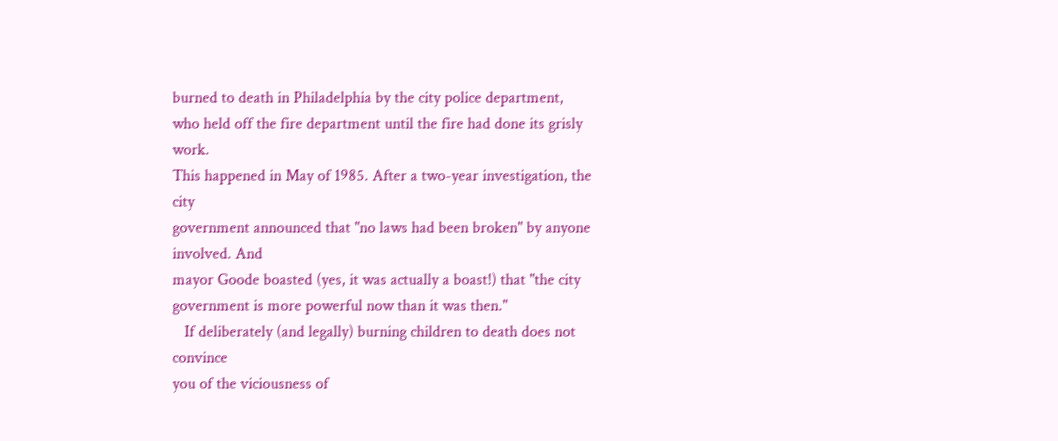burned to death in Philadelphia by the city police department,
who held off the fire department until the fire had done its grisly work.
This happened in May of 1985. After a two-year investigation, the city
government announced that "no laws had been broken" by anyone involved. And
mayor Goode boasted (yes, it was actually a boast!) that "the city
government is more powerful now than it was then."
   If deliberately (and legally) burning children to death does not convince
you of the viciousness of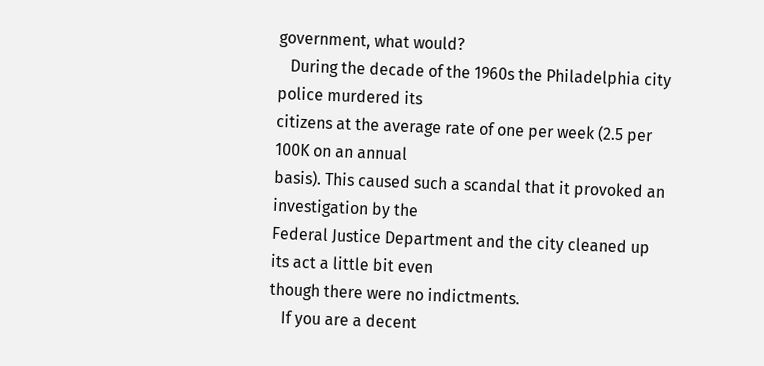government, what would?
   During the decade of the 1960s the Philadelphia city police murdered its
citizens at the average rate of one per week (2.5 per 100K on an annual
basis). This caused such a scandal that it provoked an investigation by the
Federal Justice Department and the city cleaned up its act a little bit even
though there were no indictments.
   If you are a decent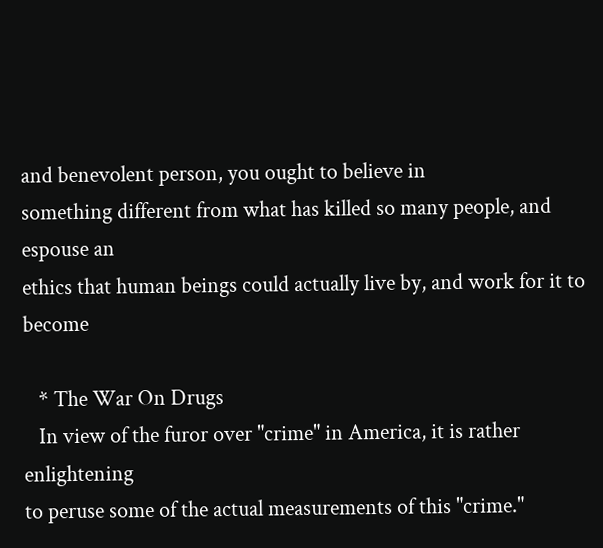and benevolent person, you ought to believe in
something different from what has killed so many people, and espouse an
ethics that human beings could actually live by, and work for it to become

   * The War On Drugs
   In view of the furor over "crime" in America, it is rather enlightening
to peruse some of the actual measurements of this "crime."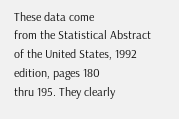These data come
from the Statistical Abstract of the United States, 1992 edition, pages 180
thru 195. They clearly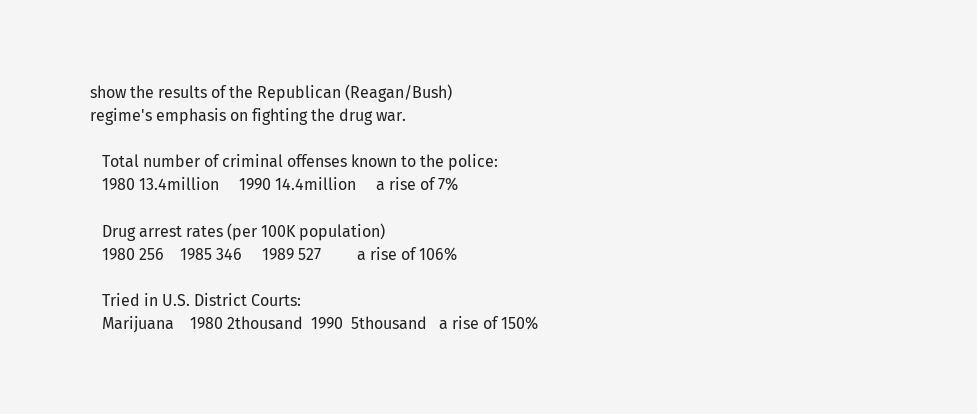show the results of the Republican (Reagan/Bush)
regime's emphasis on fighting the drug war.

   Total number of criminal offenses known to the police:
   1980 13.4million     1990 14.4million     a rise of 7%

   Drug arrest rates (per 100K population)
   1980 256    1985 346     1989 527         a rise of 106%

   Tried in U.S. District Courts:
   Marijuana    1980 2thousand  1990  5thousand   a rise of 150%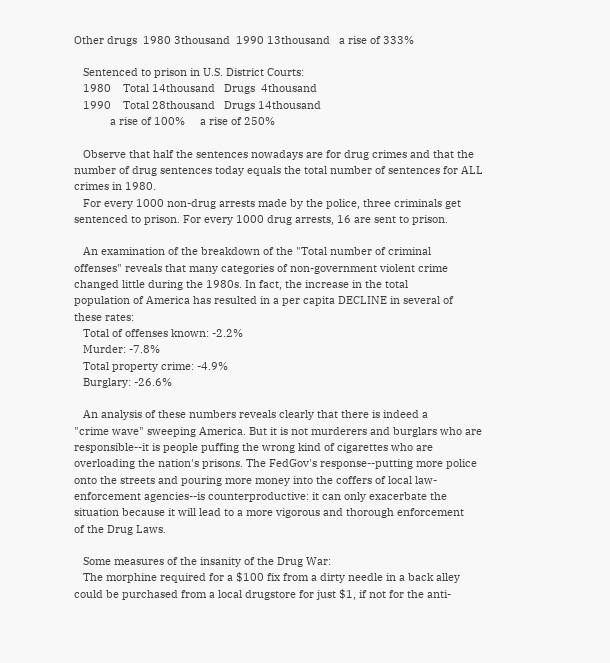Other drugs  1980 3thousand  1990 13thousand   a rise of 333%

   Sentenced to prison in U.S. District Courts:
   1980    Total 14thousand   Drugs  4thousand
   1990    Total 28thousand   Drugs 14thousand
            a rise of 100%     a rise of 250%

   Observe that half the sentences nowadays are for drug crimes and that the
number of drug sentences today equals the total number of sentences for ALL
crimes in 1980.
   For every 1000 non-drug arrests made by the police, three criminals get
sentenced to prison. For every 1000 drug arrests, 16 are sent to prison.

   An examination of the breakdown of the "Total number of criminal
offenses" reveals that many categories of non-government violent crime
changed little during the 1980s. In fact, the increase in the total
population of America has resulted in a per capita DECLINE in several of
these rates:
   Total of offenses known: -2.2%
   Murder: -7.8%
   Total property crime: -4.9%
   Burglary: -26.6%

   An analysis of these numbers reveals clearly that there is indeed a
"crime wave" sweeping America. But it is not murderers and burglars who are
responsible--it is people puffing the wrong kind of cigarettes who are
overloading the nation's prisons. The FedGov's response--putting more police
onto the streets and pouring more money into the coffers of local law-
enforcement agencies--is counterproductive: it can only exacerbate the
situation because it will lead to a more vigorous and thorough enforcement
of the Drug Laws.

   Some measures of the insanity of the Drug War:
   The morphine required for a $100 fix from a dirty needle in a back alley
could be purchased from a local drugstore for just $1, if not for the anti-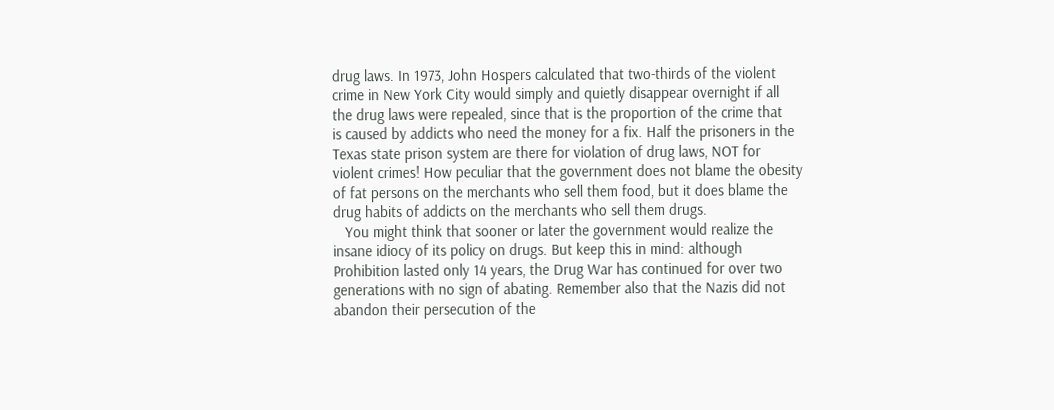drug laws. In 1973, John Hospers calculated that two-thirds of the violent
crime in New York City would simply and quietly disappear overnight if all
the drug laws were repealed, since that is the proportion of the crime that
is caused by addicts who need the money for a fix. Half the prisoners in the
Texas state prison system are there for violation of drug laws, NOT for
violent crimes! How peculiar that the government does not blame the obesity
of fat persons on the merchants who sell them food, but it does blame the
drug habits of addicts on the merchants who sell them drugs.
   You might think that sooner or later the government would realize the
insane idiocy of its policy on drugs. But keep this in mind: although
Prohibition lasted only 14 years, the Drug War has continued for over two
generations with no sign of abating. Remember also that the Nazis did not
abandon their persecution of the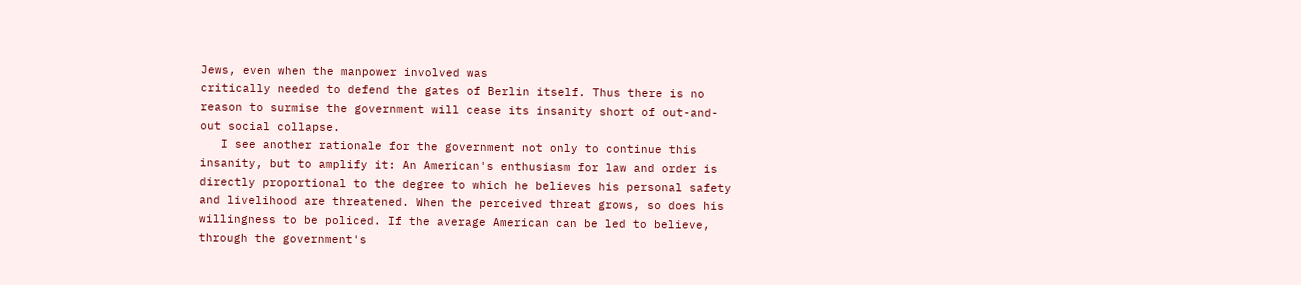Jews, even when the manpower involved was
critically needed to defend the gates of Berlin itself. Thus there is no
reason to surmise the government will cease its insanity short of out-and-
out social collapse.
   I see another rationale for the government not only to continue this
insanity, but to amplify it: An American's enthusiasm for law and order is
directly proportional to the degree to which he believes his personal safety
and livelihood are threatened. When the perceived threat grows, so does his
willingness to be policed. If the average American can be led to believe,
through the government's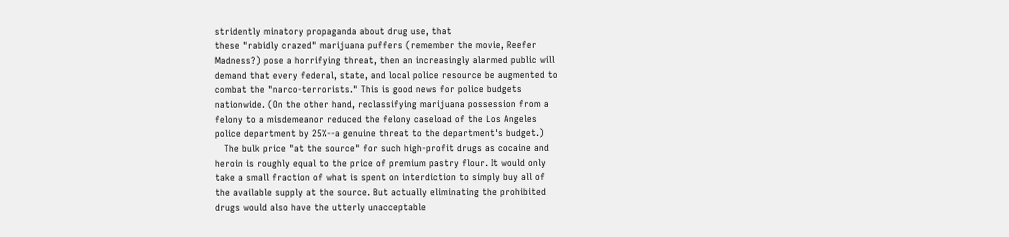stridently minatory propaganda about drug use, that
these "rabidly crazed" marijuana puffers (remember the movie, Reefer
Madness?) pose a horrifying threat, then an increasingly alarmed public will
demand that every federal, state, and local police resource be augmented to
combat the "narco-terrorists." This is good news for police budgets
nationwide. (On the other hand, reclassifying marijuana possession from a
felony to a misdemeanor reduced the felony caseload of the Los Angeles
police department by 25%--a genuine threat to the department's budget.)
   The bulk price "at the source" for such high-profit drugs as cocaine and
heroin is roughly equal to the price of premium pastry flour. It would only
take a small fraction of what is spent on interdiction to simply buy all of
the available supply at the source. But actually eliminating the prohibited
drugs would also have the utterly unacceptable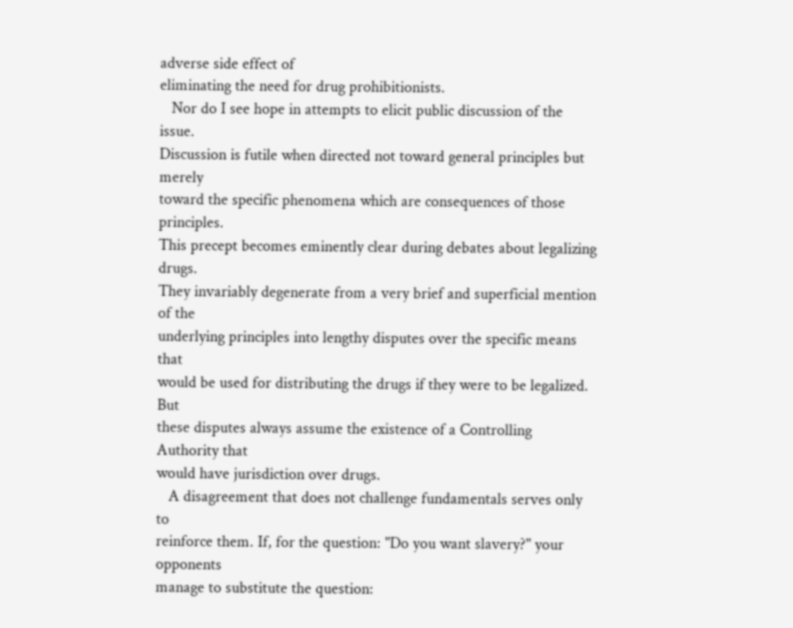adverse side effect of
eliminating the need for drug prohibitionists.
   Nor do I see hope in attempts to elicit public discussion of the issue.
Discussion is futile when directed not toward general principles but merely
toward the specific phenomena which are consequences of those principles.
This precept becomes eminently clear during debates about legalizing drugs.
They invariably degenerate from a very brief and superficial mention of the
underlying principles into lengthy disputes over the specific means that
would be used for distributing the drugs if they were to be legalized. But
these disputes always assume the existence of a Controlling Authority that
would have jurisdiction over drugs.
   A disagreement that does not challenge fundamentals serves only to
reinforce them. If, for the question: "Do you want slavery?" your opponents
manage to substitute the question: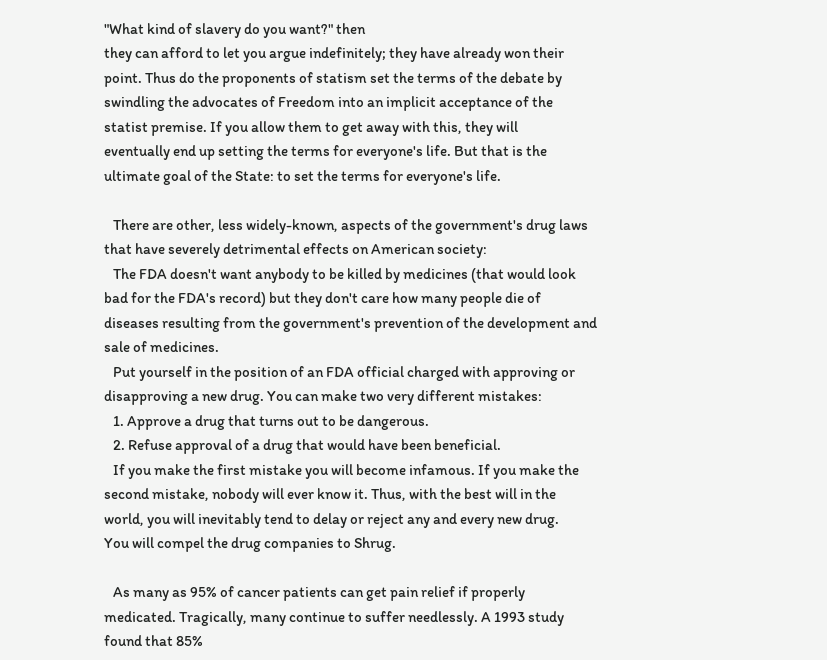"What kind of slavery do you want?" then
they can afford to let you argue indefinitely; they have already won their
point. Thus do the proponents of statism set the terms of the debate by
swindling the advocates of Freedom into an implicit acceptance of the
statist premise. If you allow them to get away with this, they will
eventually end up setting the terms for everyone's life. But that is the
ultimate goal of the State: to set the terms for everyone's life.

   There are other, less widely-known, aspects of the government's drug laws
that have severely detrimental effects on American society:
   The FDA doesn't want anybody to be killed by medicines (that would look
bad for the FDA's record) but they don't care how many people die of
diseases resulting from the government's prevention of the development and
sale of medicines.
   Put yourself in the position of an FDA official charged with approving or
disapproving a new drug. You can make two very different mistakes:
   1. Approve a drug that turns out to be dangerous.
   2. Refuse approval of a drug that would have been beneficial.
   If you make the first mistake you will become infamous. If you make the
second mistake, nobody will ever know it. Thus, with the best will in the
world, you will inevitably tend to delay or reject any and every new drug.
You will compel the drug companies to Shrug.

   As many as 95% of cancer patients can get pain relief if properly
medicated. Tragically, many continue to suffer needlessly. A 1993 study
found that 85%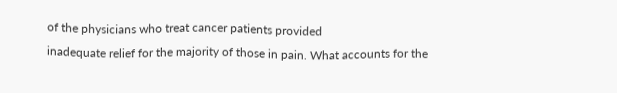of the physicians who treat cancer patients provided
inadequate relief for the majority of those in pain. What accounts for the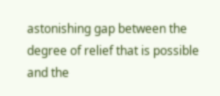astonishing gap between the degree of relief that is possible and the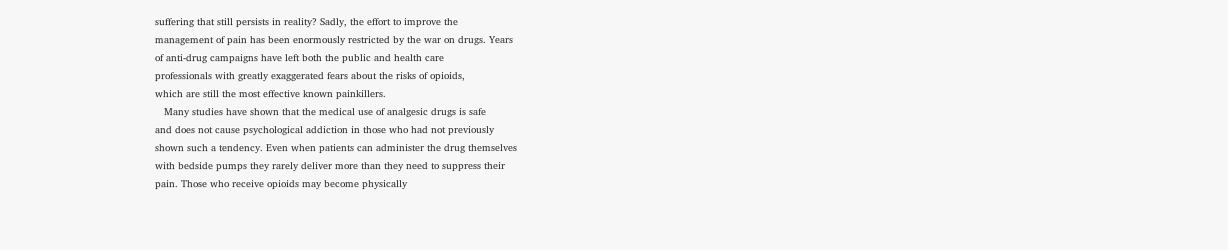suffering that still persists in reality? Sadly, the effort to improve the
management of pain has been enormously restricted by the war on drugs. Years
of anti-drug campaigns have left both the public and health care
professionals with greatly exaggerated fears about the risks of opioids,
which are still the most effective known painkillers.
   Many studies have shown that the medical use of analgesic drugs is safe
and does not cause psychological addiction in those who had not previously
shown such a tendency. Even when patients can administer the drug themselves
with bedside pumps they rarely deliver more than they need to suppress their
pain. Those who receive opioids may become physically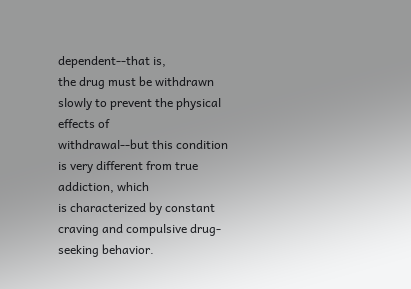dependent--that is,
the drug must be withdrawn slowly to prevent the physical effects of
withdrawal--but this condition is very different from true addiction, which
is characterized by constant craving and compulsive drug-seeking behavior.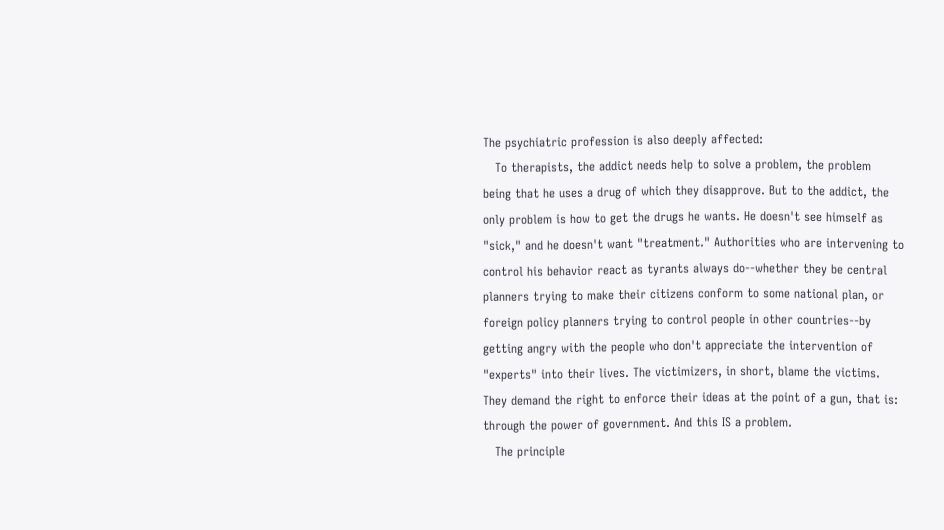The psychiatric profession is also deeply affected:
   To therapists, the addict needs help to solve a problem, the problem
being that he uses a drug of which they disapprove. But to the addict, the
only problem is how to get the drugs he wants. He doesn't see himself as
"sick," and he doesn't want "treatment." Authorities who are intervening to
control his behavior react as tyrants always do--whether they be central
planners trying to make their citizens conform to some national plan, or
foreign policy planners trying to control people in other countries--by
getting angry with the people who don't appreciate the intervention of
"experts" into their lives. The victimizers, in short, blame the victims.
They demand the right to enforce their ideas at the point of a gun, that is:
through the power of government. And this IS a problem.
   The principle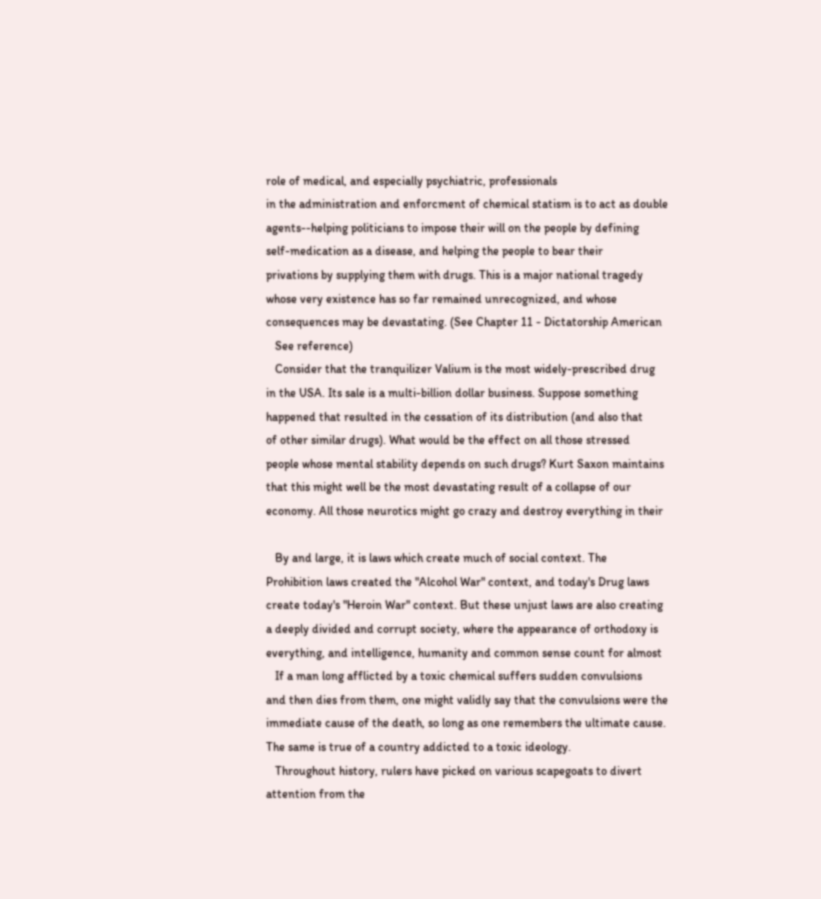role of medical, and especially psychiatric, professionals
in the administration and enforcment of chemical statism is to act as double
agents--helping politicians to impose their will on the people by defining
self-medication as a disease, and helping the people to bear their
privations by supplying them with drugs. This is a major national tragedy
whose very existence has so far remained unrecognized, and whose
consequences may be devastating. (See Chapter 11 - Dictatorship American
   See reference)
   Consider that the tranquilizer Valium is the most widely-prescribed drug
in the USA. Its sale is a multi-billion dollar business. Suppose something
happened that resulted in the cessation of its distribution (and also that
of other similar drugs). What would be the effect on all those stressed
people whose mental stability depends on such drugs? Kurt Saxon maintains
that this might well be the most devastating result of a collapse of our
economy. All those neurotics might go crazy and destroy everything in their

   By and large, it is laws which create much of social context. The
Prohibition laws created the "Alcohol War" context, and today's Drug laws
create today's "Heroin War" context. But these unjust laws are also creating
a deeply divided and corrupt society, where the appearance of orthodoxy is
everything, and intelligence, humanity and common sense count for almost
   If a man long afflicted by a toxic chemical suffers sudden convulsions
and then dies from them, one might validly say that the convulsions were the
immediate cause of the death, so long as one remembers the ultimate cause.
The same is true of a country addicted to a toxic ideology.
   Throughout history, rulers have picked on various scapegoats to divert
attention from the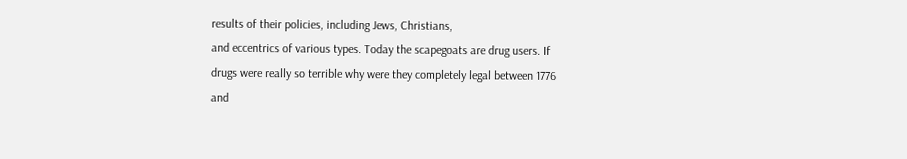results of their policies, including Jews, Christians,
and eccentrics of various types. Today the scapegoats are drug users. If
drugs were really so terrible why were they completely legal between 1776
and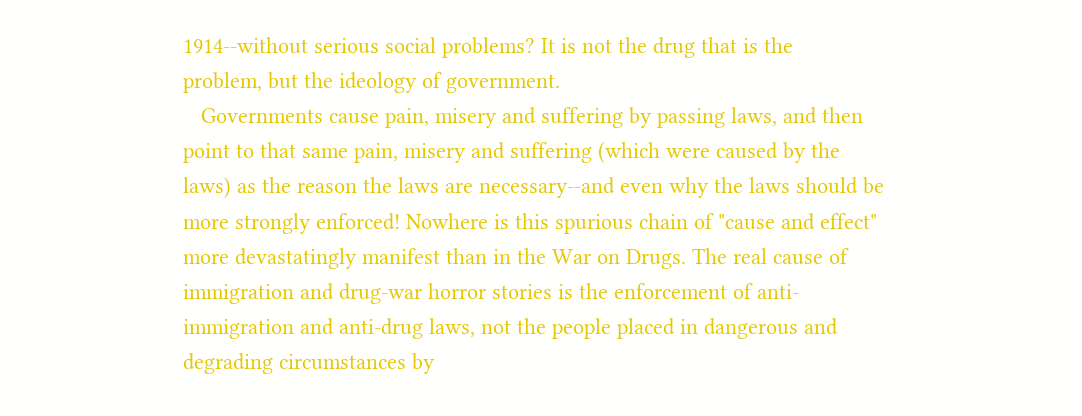1914--without serious social problems? It is not the drug that is the
problem, but the ideology of government.
   Governments cause pain, misery and suffering by passing laws, and then
point to that same pain, misery and suffering (which were caused by the
laws) as the reason the laws are necessary--and even why the laws should be
more strongly enforced! Nowhere is this spurious chain of "cause and effect"
more devastatingly manifest than in the War on Drugs. The real cause of
immigration and drug-war horror stories is the enforcement of anti-
immigration and anti-drug laws, not the people placed in dangerous and
degrading circumstances by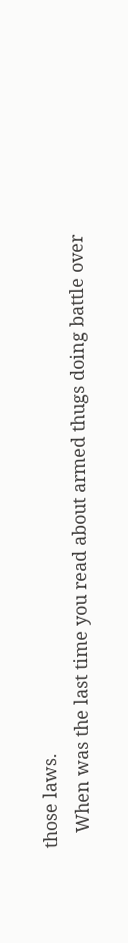those laws.
   When was the last time you read about armed thugs doing battle over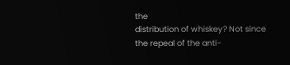the
distribution of whiskey? Not since the repeal of the anti-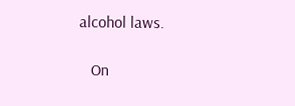alcohol laws.

   On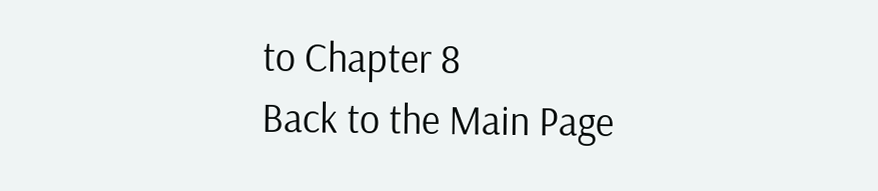to Chapter 8
Back to the Main Page